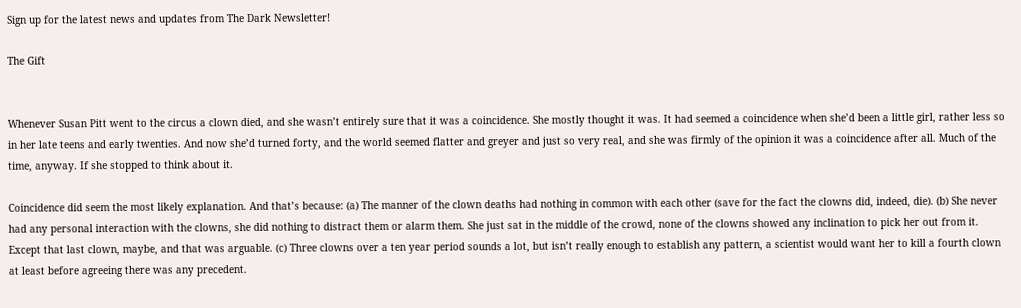Sign up for the latest news and updates from The Dark Newsletter!

The Gift


Whenever Susan Pitt went to the circus a clown died, and she wasn’t entirely sure that it was a coincidence. She mostly thought it was. It had seemed a coincidence when she’d been a little girl, rather less so in her late teens and early twenties. And now she’d turned forty, and the world seemed flatter and greyer and just so very real, and she was firmly of the opinion it was a coincidence after all. Much of the time, anyway. If she stopped to think about it.

Coincidence did seem the most likely explanation. And that’s because: (a) The manner of the clown deaths had nothing in common with each other (save for the fact the clowns did, indeed, die). (b) She never had any personal interaction with the clowns, she did nothing to distract them or alarm them. She just sat in the middle of the crowd, none of the clowns showed any inclination to pick her out from it. Except that last clown, maybe, and that was arguable. (c) Three clowns over a ten year period sounds a lot, but isn’t really enough to establish any pattern, a scientist would want her to kill a fourth clown at least before agreeing there was any precedent.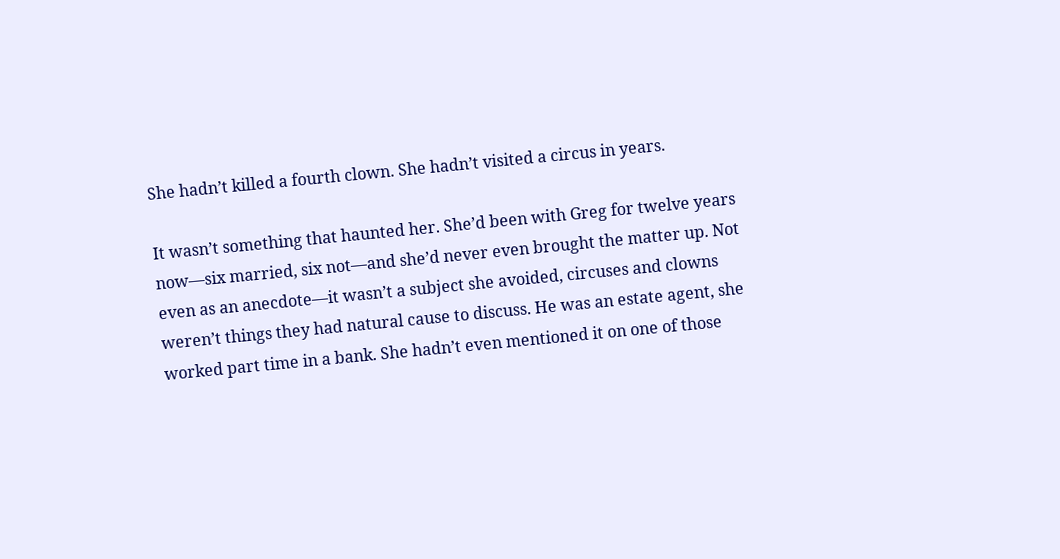She hadn’t killed a fourth clown. She hadn’t visited a circus in years.

It wasn’t something that haunted her. She’d been with Greg for twelve years now—six married, six not—and she’d never even brought the matter up. Not even as an anecdote—it wasn’t a subject she avoided, circuses and clowns weren’t things they had natural cause to discuss. He was an estate agent, she worked part time in a bank. She hadn’t even mentioned it on one of those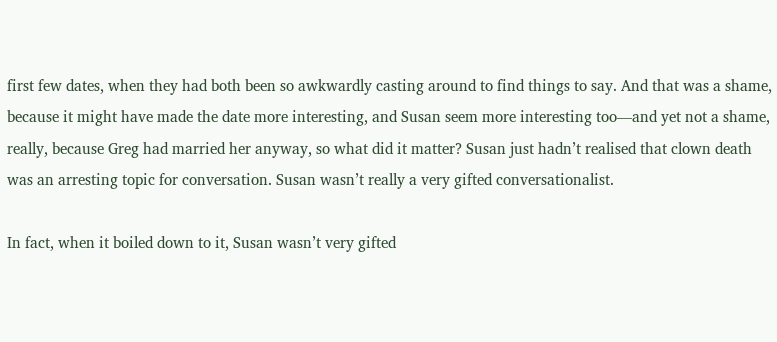first few dates, when they had both been so awkwardly casting around to find things to say. And that was a shame, because it might have made the date more interesting, and Susan seem more interesting too—and yet not a shame, really, because Greg had married her anyway, so what did it matter? Susan just hadn’t realised that clown death was an arresting topic for conversation. Susan wasn’t really a very gifted conversationalist.

In fact, when it boiled down to it, Susan wasn’t very gifted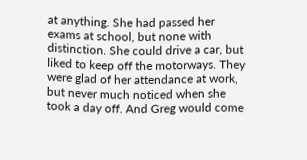at anything. She had passed her exams at school, but none with distinction. She could drive a car, but liked to keep off the motorways. They were glad of her attendance at work, but never much noticed when she took a day off. And Greg would come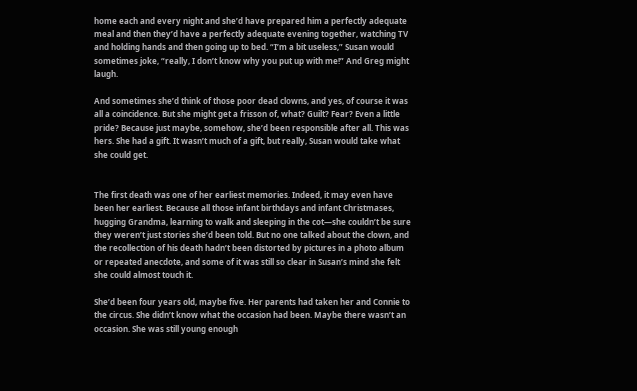home each and every night and she’d have prepared him a perfectly adequate meal and then they’d have a perfectly adequate evening together, watching TV and holding hands and then going up to bed. “I’m a bit useless,” Susan would sometimes joke, “really, I don’t know why you put up with me!” And Greg might laugh.

And sometimes she’d think of those poor dead clowns, and yes, of course it was all a coincidence. But she might get a frisson of, what? Guilt? Fear? Even a little pride? Because just maybe, somehow, she’d been responsible after all. This was hers. She had a gift. It wasn’t much of a gift, but really, Susan would take what she could get.


The first death was one of her earliest memories. Indeed, it may even have been her earliest. Because all those infant birthdays and infant Christmases, hugging Grandma, learning to walk and sleeping in the cot—she couldn’t be sure they weren’t just stories she’d been told. But no one talked about the clown, and the recollection of his death hadn’t been distorted by pictures in a photo album or repeated anecdote, and some of it was still so clear in Susan’s mind she felt she could almost touch it.

She’d been four years old, maybe five. Her parents had taken her and Connie to the circus. She didn’t know what the occasion had been. Maybe there wasn’t an occasion. She was still young enough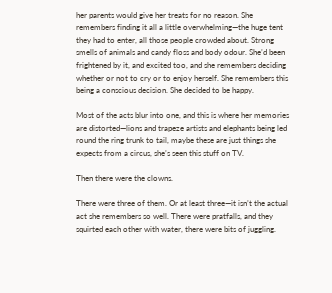her parents would give her treats for no reason. She remembers finding it all a little overwhelming—the huge tent they had to enter, all those people crowded about. Strong smells of animals and candy floss and body odour. She’d been frightened by it, and excited too, and she remembers deciding whether or not to cry or to enjoy herself. She remembers this being a conscious decision. She decided to be happy.

Most of the acts blur into one, and this is where her memories are distorted—lions and trapeze artists and elephants being led round the ring trunk to tail, maybe these are just things she expects from a circus, she’s seen this stuff on TV.

Then there were the clowns.

There were three of them. Or at least three—it isn’t the actual act she remembers so well. There were pratfalls, and they squirted each other with water, there were bits of juggling.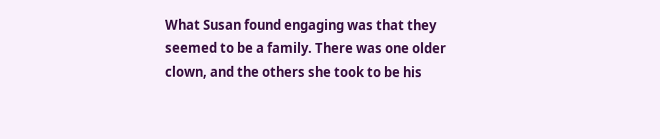What Susan found engaging was that they seemed to be a family. There was one older clown, and the others she took to be his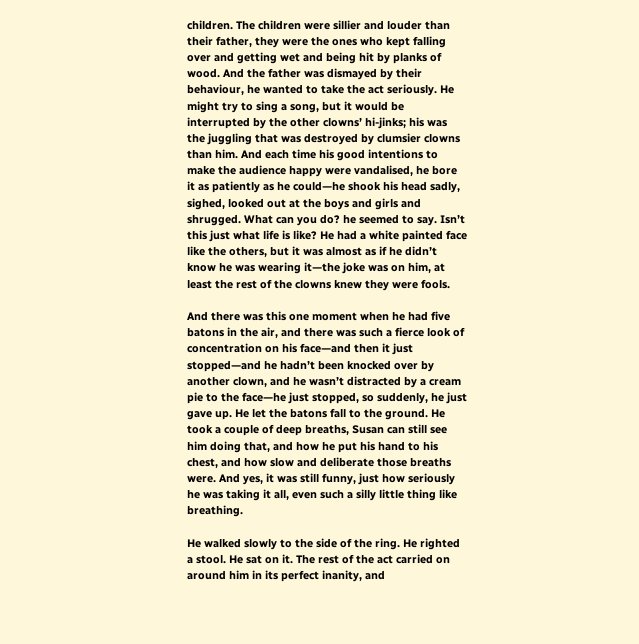children. The children were sillier and louder than their father, they were the ones who kept falling over and getting wet and being hit by planks of wood. And the father was dismayed by their behaviour, he wanted to take the act seriously. He might try to sing a song, but it would be interrupted by the other clowns’ hi-jinks; his was the juggling that was destroyed by clumsier clowns than him. And each time his good intentions to make the audience happy were vandalised, he bore it as patiently as he could—he shook his head sadly, sighed, looked out at the boys and girls and shrugged. What can you do? he seemed to say. Isn’t this just what life is like? He had a white painted face like the others, but it was almost as if he didn’t know he was wearing it—the joke was on him, at least the rest of the clowns knew they were fools.

And there was this one moment when he had five batons in the air, and there was such a fierce look of concentration on his face—and then it just stopped—and he hadn’t been knocked over by another clown, and he wasn’t distracted by a cream pie to the face—he just stopped, so suddenly, he just gave up. He let the batons fall to the ground. He took a couple of deep breaths, Susan can still see him doing that, and how he put his hand to his chest, and how slow and deliberate those breaths were. And yes, it was still funny, just how seriously he was taking it all, even such a silly little thing like breathing.

He walked slowly to the side of the ring. He righted a stool. He sat on it. The rest of the act carried on around him in its perfect inanity, and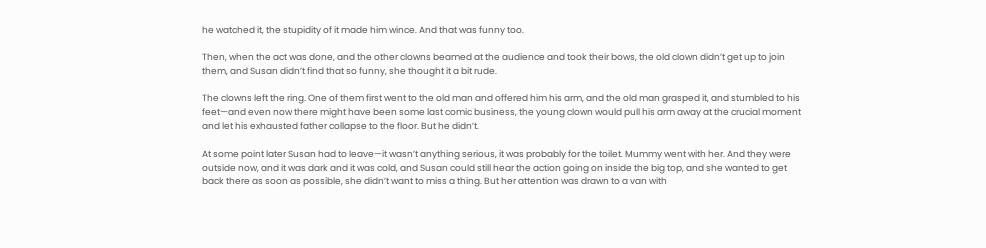he watched it, the stupidity of it made him wince. And that was funny too.

Then, when the act was done, and the other clowns beamed at the audience and took their bows, the old clown didn’t get up to join them, and Susan didn’t find that so funny, she thought it a bit rude.

The clowns left the ring. One of them first went to the old man and offered him his arm, and the old man grasped it, and stumbled to his feet—and even now there might have been some last comic business, the young clown would pull his arm away at the crucial moment and let his exhausted father collapse to the floor. But he didn’t.

At some point later Susan had to leave—it wasn’t anything serious, it was probably for the toilet. Mummy went with her. And they were outside now, and it was dark and it was cold, and Susan could still hear the action going on inside the big top, and she wanted to get back there as soon as possible, she didn’t want to miss a thing. But her attention was drawn to a van with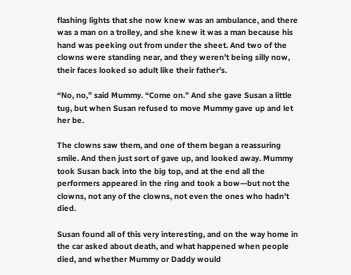flashing lights that she now knew was an ambulance, and there was a man on a trolley, and she knew it was a man because his hand was peeking out from under the sheet. And two of the clowns were standing near, and they weren’t being silly now, their faces looked so adult like their father’s.

“No, no,” said Mummy. “Come on.” And she gave Susan a little tug, but when Susan refused to move Mummy gave up and let her be.

The clowns saw them, and one of them began a reassuring smile. And then just sort of gave up, and looked away. Mummy took Susan back into the big top, and at the end all the performers appeared in the ring and took a bow—but not the clowns, not any of the clowns, not even the ones who hadn’t died.

Susan found all of this very interesting, and on the way home in the car asked about death, and what happened when people died, and whether Mummy or Daddy would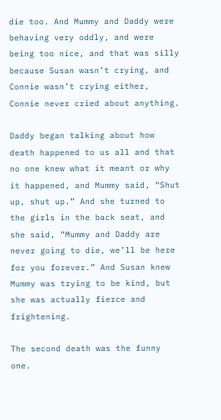die too. And Mummy and Daddy were behaving very oddly, and were being too nice, and that was silly because Susan wasn’t crying, and Connie wasn’t crying either, Connie never cried about anything.

Daddy began talking about how death happened to us all and that no one knew what it meant or why it happened, and Mummy said, “Shut up, shut up.” And she turned to the girls in the back seat, and she said, “Mummy and Daddy are never going to die, we’ll be here for you forever.” And Susan knew Mummy was trying to be kind, but she was actually fierce and frightening.

The second death was the funny one.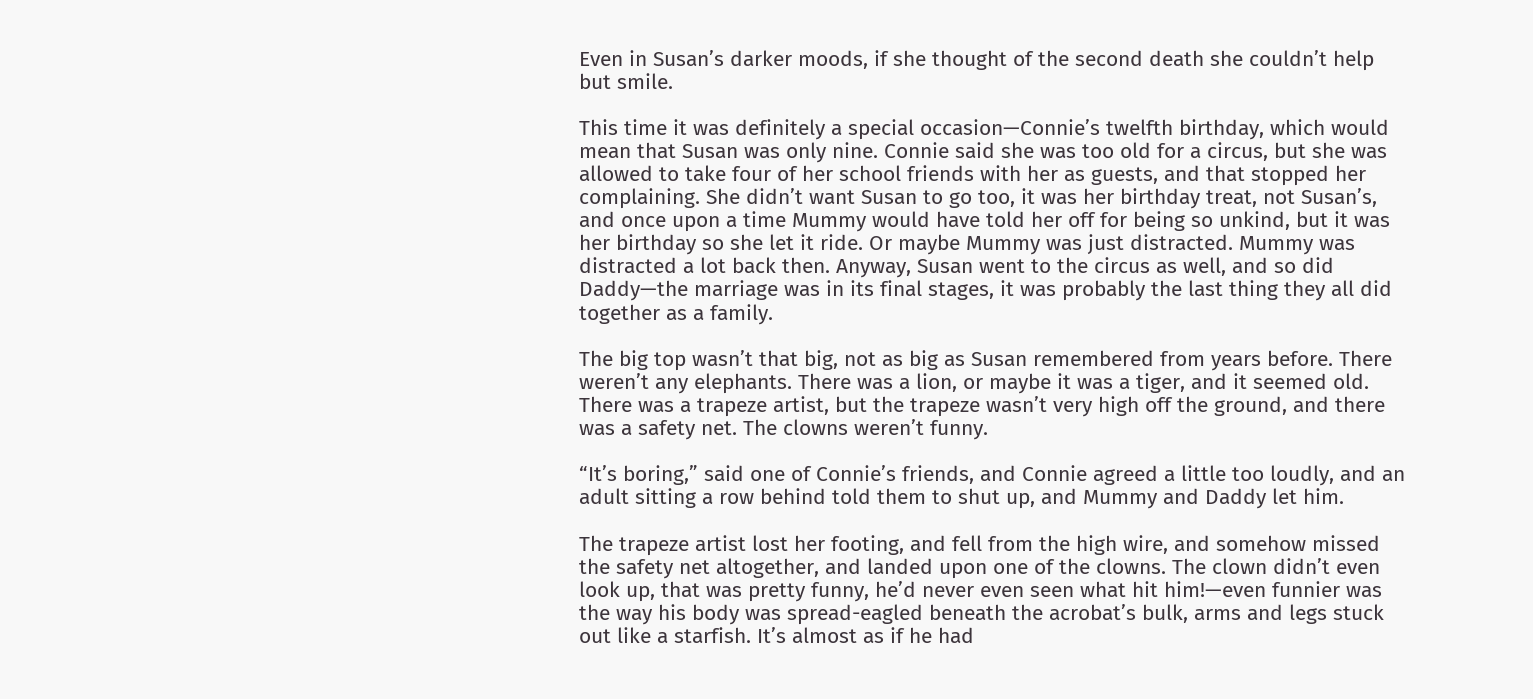Even in Susan’s darker moods, if she thought of the second death she couldn’t help but smile.

This time it was definitely a special occasion—Connie’s twelfth birthday, which would mean that Susan was only nine. Connie said she was too old for a circus, but she was allowed to take four of her school friends with her as guests, and that stopped her complaining. She didn’t want Susan to go too, it was her birthday treat, not Susan’s, and once upon a time Mummy would have told her off for being so unkind, but it was her birthday so she let it ride. Or maybe Mummy was just distracted. Mummy was distracted a lot back then. Anyway, Susan went to the circus as well, and so did Daddy—the marriage was in its final stages, it was probably the last thing they all did together as a family.

The big top wasn’t that big, not as big as Susan remembered from years before. There weren’t any elephants. There was a lion, or maybe it was a tiger, and it seemed old. There was a trapeze artist, but the trapeze wasn’t very high off the ground, and there was a safety net. The clowns weren’t funny.

“It’s boring,” said one of Connie’s friends, and Connie agreed a little too loudly, and an adult sitting a row behind told them to shut up, and Mummy and Daddy let him.

The trapeze artist lost her footing, and fell from the high wire, and somehow missed the safety net altogether, and landed upon one of the clowns. The clown didn’t even look up, that was pretty funny, he’d never even seen what hit him!—even funnier was the way his body was spread-eagled beneath the acrobat’s bulk, arms and legs stuck out like a starfish. It’s almost as if he had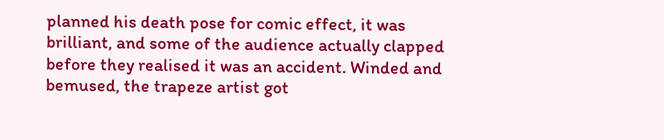planned his death pose for comic effect, it was brilliant, and some of the audience actually clapped before they realised it was an accident. Winded and bemused, the trapeze artist got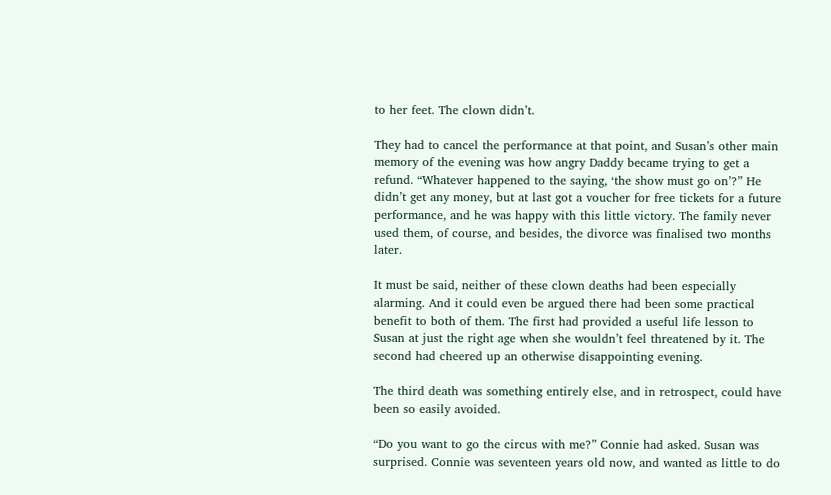to her feet. The clown didn’t.

They had to cancel the performance at that point, and Susan’s other main memory of the evening was how angry Daddy became trying to get a refund. “Whatever happened to the saying, ‘the show must go on’?” He didn’t get any money, but at last got a voucher for free tickets for a future performance, and he was happy with this little victory. The family never used them, of course, and besides, the divorce was finalised two months later.

It must be said, neither of these clown deaths had been especially alarming. And it could even be argued there had been some practical benefit to both of them. The first had provided a useful life lesson to Susan at just the right age when she wouldn’t feel threatened by it. The second had cheered up an otherwise disappointing evening.

The third death was something entirely else, and in retrospect, could have been so easily avoided.

“Do you want to go the circus with me?” Connie had asked. Susan was surprised. Connie was seventeen years old now, and wanted as little to do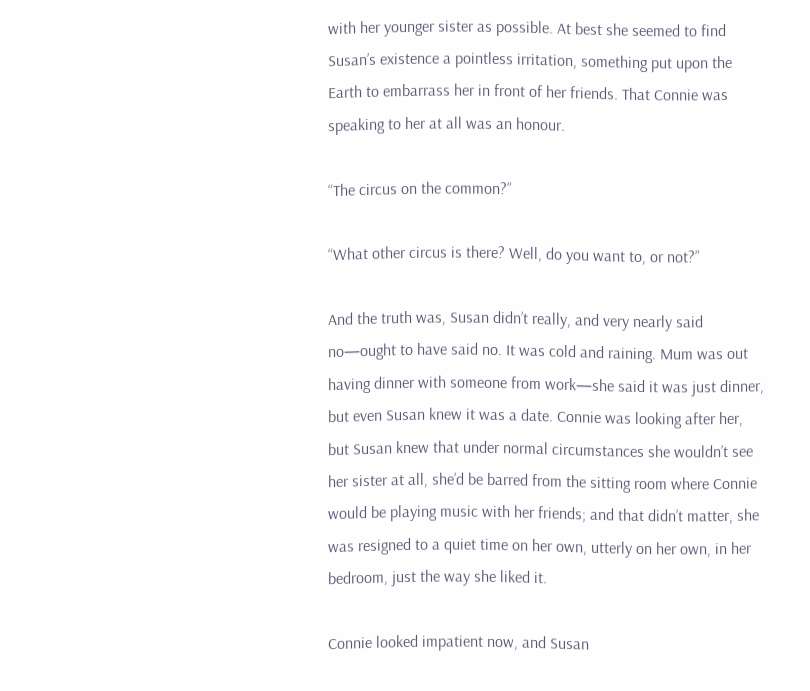with her younger sister as possible. At best she seemed to find Susan’s existence a pointless irritation, something put upon the Earth to embarrass her in front of her friends. That Connie was speaking to her at all was an honour.

“The circus on the common?”

“What other circus is there? Well, do you want to, or not?”

And the truth was, Susan didn’t really, and very nearly said no—ought to have said no. It was cold and raining. Mum was out having dinner with someone from work—she said it was just dinner, but even Susan knew it was a date. Connie was looking after her, but Susan knew that under normal circumstances she wouldn’t see her sister at all, she’d be barred from the sitting room where Connie would be playing music with her friends; and that didn’t matter, she was resigned to a quiet time on her own, utterly on her own, in her bedroom, just the way she liked it.

Connie looked impatient now, and Susan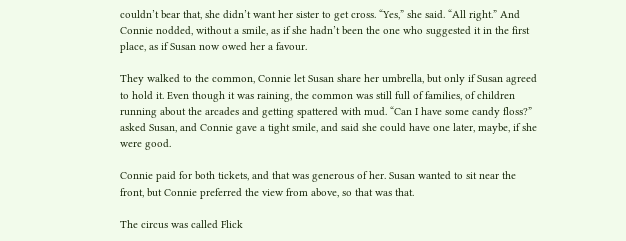couldn’t bear that, she didn’t want her sister to get cross. “Yes,” she said. “All right.” And Connie nodded, without a smile, as if she hadn’t been the one who suggested it in the first place, as if Susan now owed her a favour.

They walked to the common, Connie let Susan share her umbrella, but only if Susan agreed to hold it. Even though it was raining, the common was still full of families, of children running about the arcades and getting spattered with mud. “Can I have some candy floss?” asked Susan, and Connie gave a tight smile, and said she could have one later, maybe, if she were good.

Connie paid for both tickets, and that was generous of her. Susan wanted to sit near the front, but Connie preferred the view from above, so that was that.

The circus was called Flick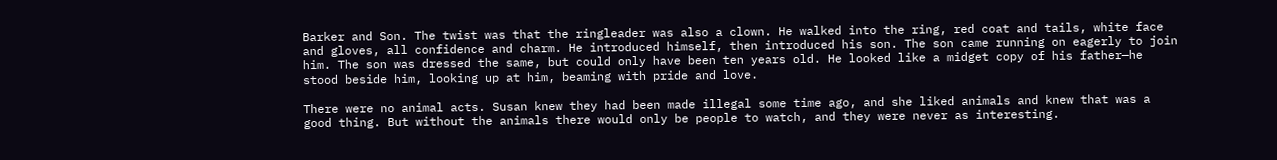Barker and Son. The twist was that the ringleader was also a clown. He walked into the ring, red coat and tails, white face and gloves, all confidence and charm. He introduced himself, then introduced his son. The son came running on eagerly to join him. The son was dressed the same, but could only have been ten years old. He looked like a midget copy of his father—he stood beside him, looking up at him, beaming with pride and love.

There were no animal acts. Susan knew they had been made illegal some time ago, and she liked animals and knew that was a good thing. But without the animals there would only be people to watch, and they were never as interesting.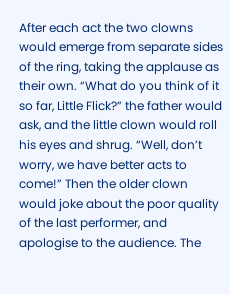After each act the two clowns would emerge from separate sides of the ring, taking the applause as their own. “What do you think of it so far, Little Flick?” the father would ask, and the little clown would roll his eyes and shrug. “Well, don’t worry, we have better acts to come!” Then the older clown would joke about the poor quality of the last performer, and apologise to the audience. The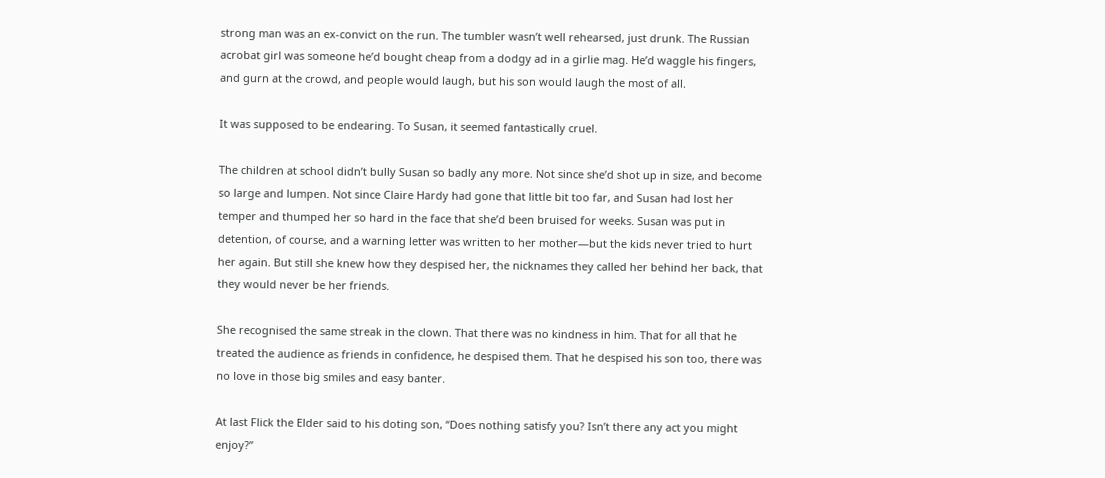strong man was an ex-convict on the run. The tumbler wasn’t well rehearsed, just drunk. The Russian acrobat girl was someone he’d bought cheap from a dodgy ad in a girlie mag. He’d waggle his fingers, and gurn at the crowd, and people would laugh, but his son would laugh the most of all.

It was supposed to be endearing. To Susan, it seemed fantastically cruel.

The children at school didn’t bully Susan so badly any more. Not since she’d shot up in size, and become so large and lumpen. Not since Claire Hardy had gone that little bit too far, and Susan had lost her temper and thumped her so hard in the face that she’d been bruised for weeks. Susan was put in detention, of course, and a warning letter was written to her mother—but the kids never tried to hurt her again. But still she knew how they despised her, the nicknames they called her behind her back, that they would never be her friends.

She recognised the same streak in the clown. That there was no kindness in him. That for all that he treated the audience as friends in confidence, he despised them. That he despised his son too, there was no love in those big smiles and easy banter.

At last Flick the Elder said to his doting son, “Does nothing satisfy you? Isn’t there any act you might enjoy?”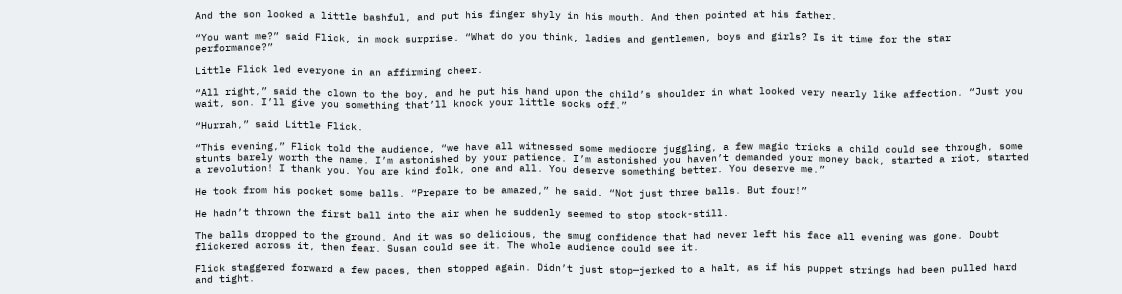And the son looked a little bashful, and put his finger shyly in his mouth. And then pointed at his father.

“You want me?” said Flick, in mock surprise. “What do you think, ladies and gentlemen, boys and girls? Is it time for the star performance?”

Little Flick led everyone in an affirming cheer.

“All right,” said the clown to the boy, and he put his hand upon the child’s shoulder in what looked very nearly like affection. “Just you wait, son. I’ll give you something that’ll knock your little socks off.”

“Hurrah,” said Little Flick.

“This evening,” Flick told the audience, “we have all witnessed some mediocre juggling, a few magic tricks a child could see through, some stunts barely worth the name. I’m astonished by your patience. I’m astonished you haven’t demanded your money back, started a riot, started a revolution! I thank you. You are kind folk, one and all. You deserve something better. You deserve me.”

He took from his pocket some balls. “Prepare to be amazed,” he said. “Not just three balls. But four!”

He hadn’t thrown the first ball into the air when he suddenly seemed to stop stock-still.

The balls dropped to the ground. And it was so delicious, the smug confidence that had never left his face all evening was gone. Doubt flickered across it, then fear. Susan could see it. The whole audience could see it.

Flick staggered forward a few paces, then stopped again. Didn’t just stop—jerked to a halt, as if his puppet strings had been pulled hard and tight.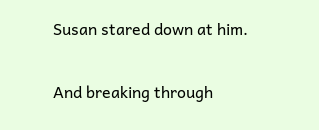Susan stared down at him.

And breaking through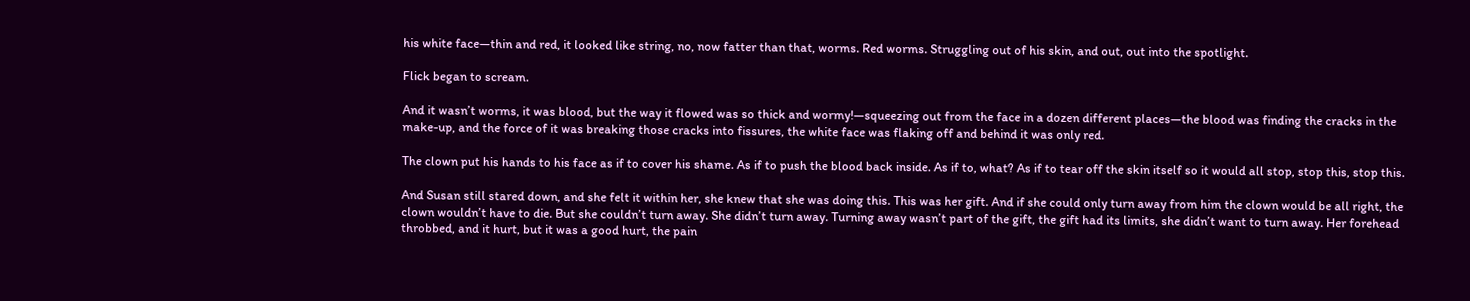his white face—thin and red, it looked like string, no, now fatter than that, worms. Red worms. Struggling out of his skin, and out, out into the spotlight.

Flick began to scream.

And it wasn’t worms, it was blood, but the way it flowed was so thick and wormy!—squeezing out from the face in a dozen different places—the blood was finding the cracks in the make-up, and the force of it was breaking those cracks into fissures, the white face was flaking off and behind it was only red.

The clown put his hands to his face as if to cover his shame. As if to push the blood back inside. As if to, what? As if to tear off the skin itself so it would all stop, stop this, stop this.

And Susan still stared down, and she felt it within her, she knew that she was doing this. This was her gift. And if she could only turn away from him the clown would be all right, the clown wouldn’t have to die. But she couldn’t turn away. She didn’t turn away. Turning away wasn’t part of the gift, the gift had its limits, she didn’t want to turn away. Her forehead throbbed, and it hurt, but it was a good hurt, the pain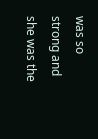was so strong and she was the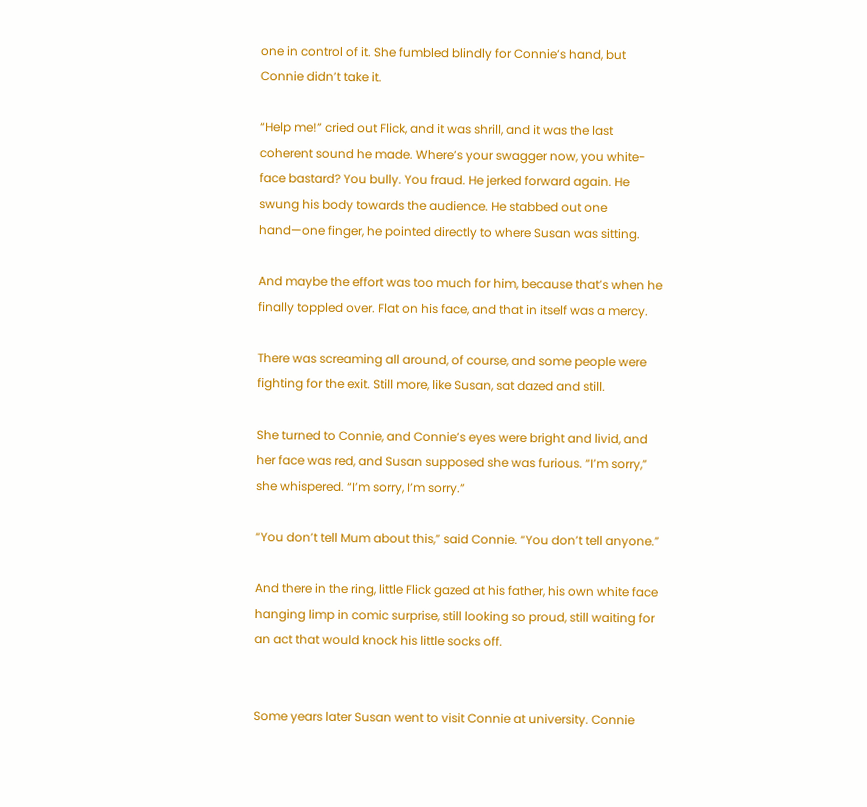one in control of it. She fumbled blindly for Connie’s hand, but Connie didn’t take it.

“Help me!” cried out Flick, and it was shrill, and it was the last coherent sound he made. Where’s your swagger now, you white-face bastard? You bully. You fraud. He jerked forward again. He swung his body towards the audience. He stabbed out one hand—one finger, he pointed directly to where Susan was sitting.

And maybe the effort was too much for him, because that’s when he finally toppled over. Flat on his face, and that in itself was a mercy.

There was screaming all around, of course, and some people were fighting for the exit. Still more, like Susan, sat dazed and still.

She turned to Connie, and Connie’s eyes were bright and livid, and her face was red, and Susan supposed she was furious. “I’m sorry,” she whispered. “I’m sorry, I’m sorry.”

“You don’t tell Mum about this,” said Connie. “You don’t tell anyone.”

And there in the ring, little Flick gazed at his father, his own white face hanging limp in comic surprise, still looking so proud, still waiting for an act that would knock his little socks off.


Some years later Susan went to visit Connie at university. Connie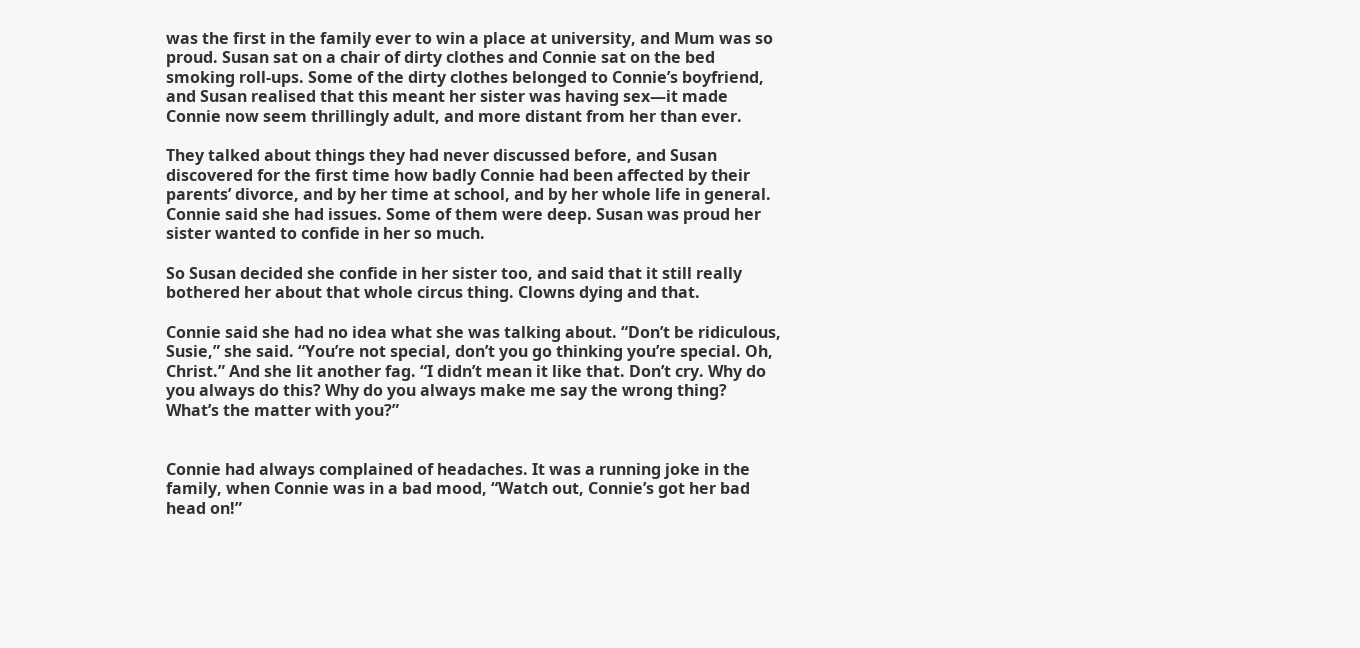was the first in the family ever to win a place at university, and Mum was so proud. Susan sat on a chair of dirty clothes and Connie sat on the bed smoking roll-ups. Some of the dirty clothes belonged to Connie’s boyfriend, and Susan realised that this meant her sister was having sex—it made Connie now seem thrillingly adult, and more distant from her than ever.

They talked about things they had never discussed before, and Susan discovered for the first time how badly Connie had been affected by their parents’ divorce, and by her time at school, and by her whole life in general. Connie said she had issues. Some of them were deep. Susan was proud her sister wanted to confide in her so much.

So Susan decided she confide in her sister too, and said that it still really bothered her about that whole circus thing. Clowns dying and that.

Connie said she had no idea what she was talking about. “Don’t be ridiculous, Susie,” she said. “You’re not special, don’t you go thinking you’re special. Oh, Christ.” And she lit another fag. “I didn’t mean it like that. Don’t cry. Why do you always do this? Why do you always make me say the wrong thing? What’s the matter with you?”


Connie had always complained of headaches. It was a running joke in the family, when Connie was in a bad mood, “Watch out, Connie’s got her bad head on!”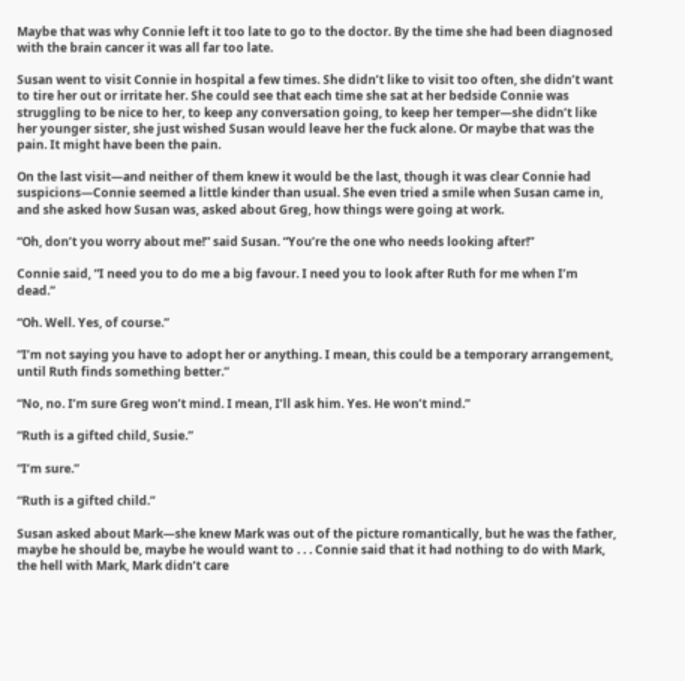Maybe that was why Connie left it too late to go to the doctor. By the time she had been diagnosed with the brain cancer it was all far too late.

Susan went to visit Connie in hospital a few times. She didn’t like to visit too often, she didn’t want to tire her out or irritate her. She could see that each time she sat at her bedside Connie was struggling to be nice to her, to keep any conversation going, to keep her temper—she didn’t like her younger sister, she just wished Susan would leave her the fuck alone. Or maybe that was the pain. It might have been the pain.

On the last visit—and neither of them knew it would be the last, though it was clear Connie had suspicions—Connie seemed a little kinder than usual. She even tried a smile when Susan came in, and she asked how Susan was, asked about Greg, how things were going at work.

“Oh, don’t you worry about me!” said Susan. “You’re the one who needs looking after!”

Connie said, “I need you to do me a big favour. I need you to look after Ruth for me when I’m dead.”

“Oh. Well. Yes, of course.”

“I’m not saying you have to adopt her or anything. I mean, this could be a temporary arrangement, until Ruth finds something better.”

“No, no. I’m sure Greg won’t mind. I mean, I’ll ask him. Yes. He won’t mind.”

“Ruth is a gifted child, Susie.”

“I’m sure.”

“Ruth is a gifted child.”

Susan asked about Mark—she knew Mark was out of the picture romantically, but he was the father, maybe he should be, maybe he would want to . . . Connie said that it had nothing to do with Mark, the hell with Mark, Mark didn’t care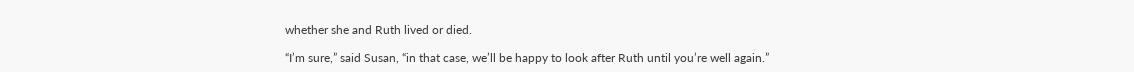whether she and Ruth lived or died.

“I’m sure,” said Susan, “in that case, we’ll be happy to look after Ruth until you’re well again.”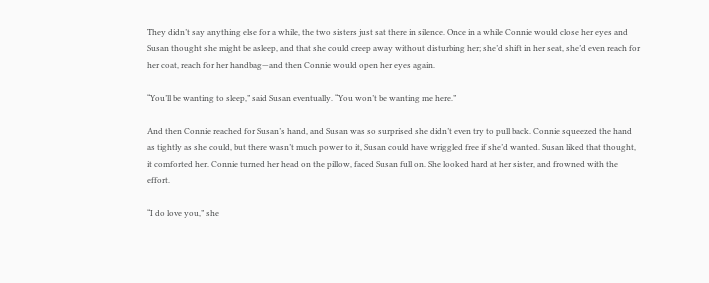They didn’t say anything else for a while, the two sisters just sat there in silence. Once in a while Connie would close her eyes and Susan thought she might be asleep, and that she could creep away without disturbing her; she’d shift in her seat, she’d even reach for her coat, reach for her handbag—and then Connie would open her eyes again.

“You’ll be wanting to sleep,” said Susan eventually. “You won’t be wanting me here.”

And then Connie reached for Susan’s hand, and Susan was so surprised she didn’t even try to pull back. Connie squeezed the hand as tightly as she could, but there wasn’t much power to it, Susan could have wriggled free if she’d wanted. Susan liked that thought, it comforted her. Connie turned her head on the pillow, faced Susan full on. She looked hard at her sister, and frowned with the effort.

“I do love you,” she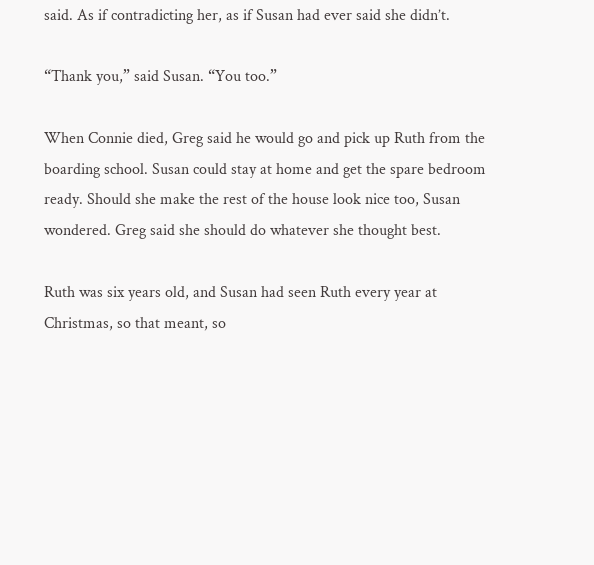said. As if contradicting her, as if Susan had ever said she didn’t.

“Thank you,” said Susan. “You too.”

When Connie died, Greg said he would go and pick up Ruth from the boarding school. Susan could stay at home and get the spare bedroom ready. Should she make the rest of the house look nice too, Susan wondered. Greg said she should do whatever she thought best.

Ruth was six years old, and Susan had seen Ruth every year at Christmas, so that meant, so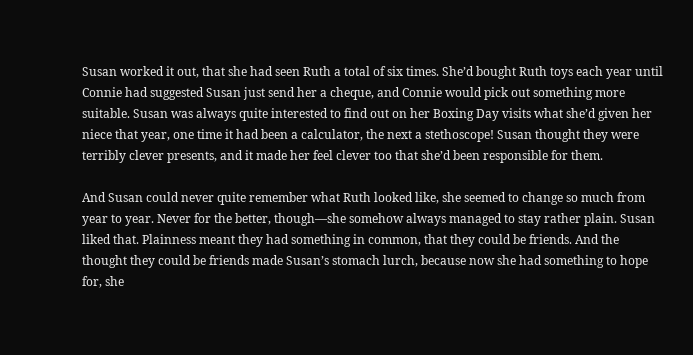Susan worked it out, that she had seen Ruth a total of six times. She’d bought Ruth toys each year until Connie had suggested Susan just send her a cheque, and Connie would pick out something more suitable. Susan was always quite interested to find out on her Boxing Day visits what she’d given her niece that year, one time it had been a calculator, the next a stethoscope! Susan thought they were terribly clever presents, and it made her feel clever too that she’d been responsible for them.

And Susan could never quite remember what Ruth looked like, she seemed to change so much from year to year. Never for the better, though—she somehow always managed to stay rather plain. Susan liked that. Plainness meant they had something in common, that they could be friends. And the thought they could be friends made Susan’s stomach lurch, because now she had something to hope for, she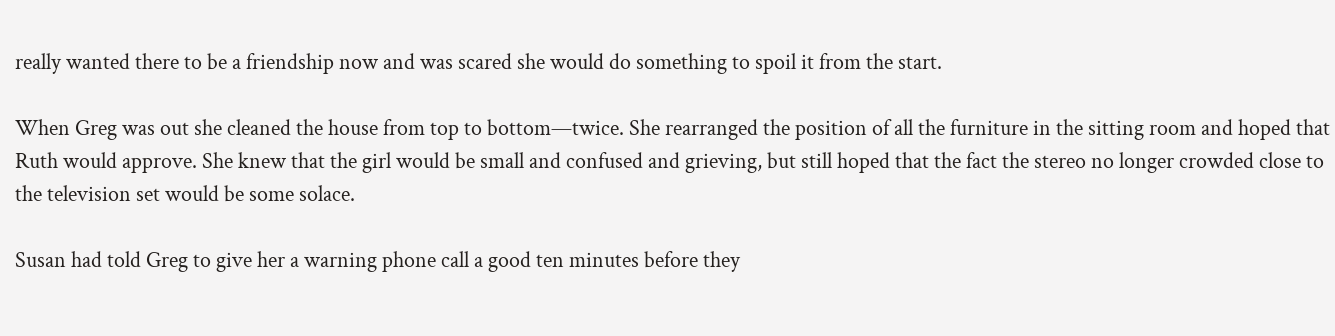really wanted there to be a friendship now and was scared she would do something to spoil it from the start.

When Greg was out she cleaned the house from top to bottom—twice. She rearranged the position of all the furniture in the sitting room and hoped that Ruth would approve. She knew that the girl would be small and confused and grieving, but still hoped that the fact the stereo no longer crowded close to the television set would be some solace.

Susan had told Greg to give her a warning phone call a good ten minutes before they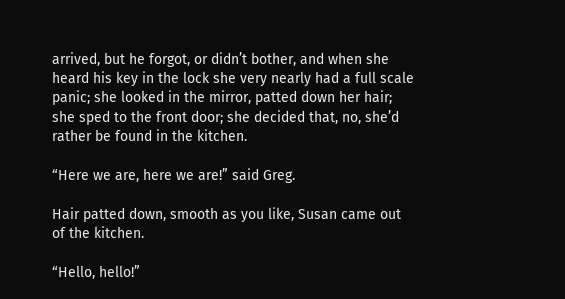arrived, but he forgot, or didn’t bother, and when she heard his key in the lock she very nearly had a full scale panic; she looked in the mirror, patted down her hair; she sped to the front door; she decided that, no, she’d rather be found in the kitchen.

“Here we are, here we are!” said Greg.

Hair patted down, smooth as you like, Susan came out of the kitchen.

“Hello, hello!”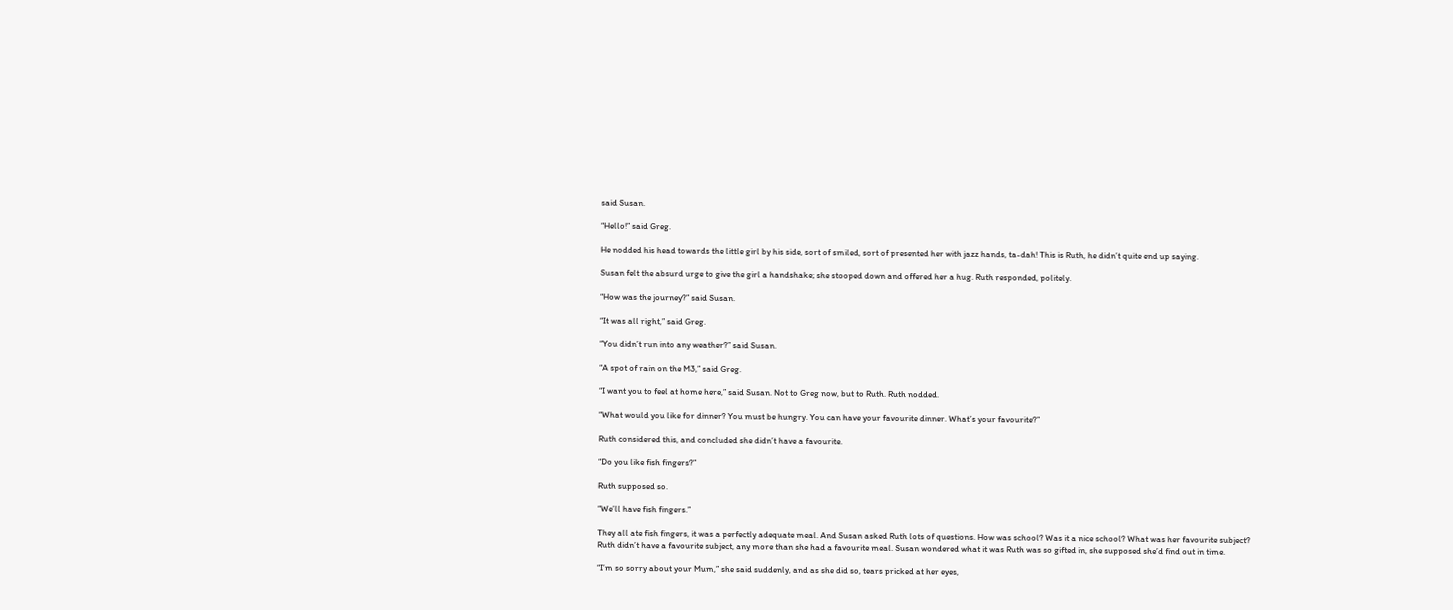said Susan.

“Hello!” said Greg.

He nodded his head towards the little girl by his side, sort of smiled, sort of presented her with jazz hands, ta-dah! This is Ruth, he didn’t quite end up saying.

Susan felt the absurd urge to give the girl a handshake; she stooped down and offered her a hug. Ruth responded, politely.

“How was the journey?” said Susan.

“It was all right,” said Greg.

“You didn’t run into any weather?” said Susan.

“A spot of rain on the M3,” said Greg.

“I want you to feel at home here,” said Susan. Not to Greg now, but to Ruth. Ruth nodded.

“What would you like for dinner? You must be hungry. You can have your favourite dinner. What’s your favourite?”

Ruth considered this, and concluded she didn’t have a favourite.

“Do you like fish fingers?”

Ruth supposed so.

“We’ll have fish fingers.”

They all ate fish fingers, it was a perfectly adequate meal. And Susan asked Ruth lots of questions. How was school? Was it a nice school? What was her favourite subject? Ruth didn’t have a favourite subject, any more than she had a favourite meal. Susan wondered what it was Ruth was so gifted in, she supposed she’d find out in time.

“I’m so sorry about your Mum,” she said suddenly, and as she did so, tears pricked at her eyes,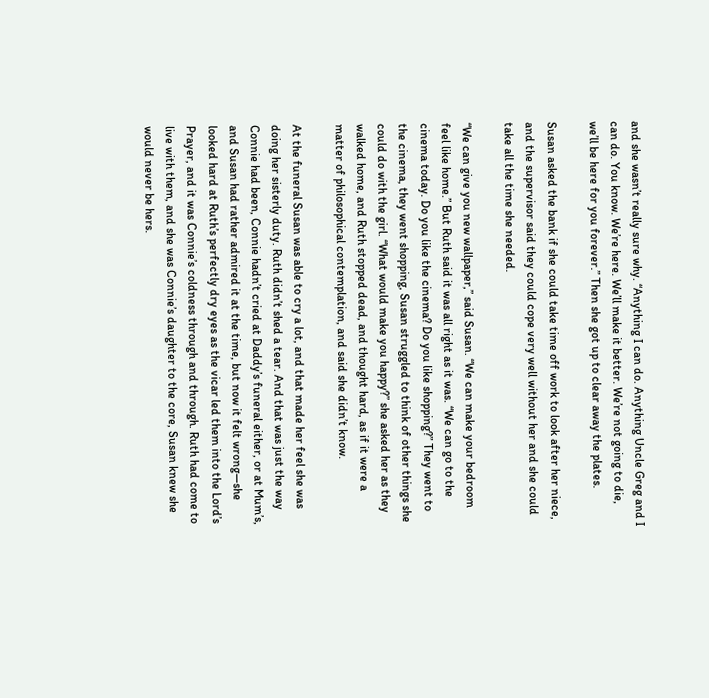and she wasn’t really sure why. “Anything I can do. Anything Uncle Greg and I can do. You know. We’re here. We’ll make it better. We’re not going to die, we’ll be here for you forever.” Then she got up to clear away the plates.

Susan asked the bank if she could take time off work to look after her niece, and the supervisor said they could cope very well without her and she could take all the time she needed.

“We can give you new wallpaper,” said Susan. “We can make your bedroom feel like home.” But Ruth said it was all right as it was. “We can go to the cinema today. Do you like the cinema? Do you like shopping?” They went to the cinema, they went shopping, Susan struggled to think of other things she could do with the girl. “What would make you happy?” she asked her as they walked home, and Ruth stopped dead, and thought hard, as if it were a matter of philosophical contemplation, and said she didn’t know.

At the funeral Susan was able to cry a lot, and that made her feel she was doing her sisterly duty. Ruth didn’t shed a tear. And that was just the way Connie had been, Connie hadn’t cried at Daddy’s funeral either, or at Mum’s, and Susan had rather admired it at the time, but now it felt wrong—she looked hard at Ruth’s perfectly dry eyes as the vicar led them into the Lord’s Prayer, and it was Connie’s coldness through and through. Ruth had come to live with them, and she was Connie’s daughter to the core, Susan knew she would never be hers.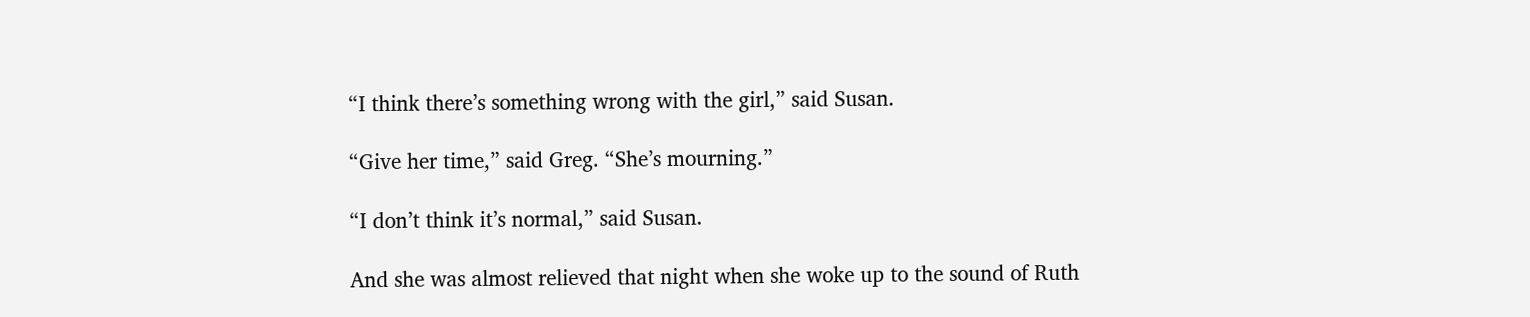“I think there’s something wrong with the girl,” said Susan.

“Give her time,” said Greg. “She’s mourning.”

“I don’t think it’s normal,” said Susan.

And she was almost relieved that night when she woke up to the sound of Ruth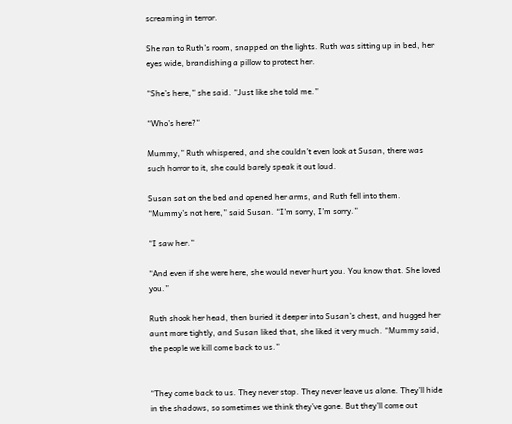screaming in terror.

She ran to Ruth’s room, snapped on the lights. Ruth was sitting up in bed, her eyes wide, brandishing a pillow to protect her.

“She’s here,” she said. “Just like she told me.”

“Who’s here?”

Mummy,” Ruth whispered, and she couldn’t even look at Susan, there was such horror to it, she could barely speak it out loud.

Susan sat on the bed and opened her arms, and Ruth fell into them. “Mummy’s not here,” said Susan. “I’m sorry, I’m sorry.”

“I saw her.”

“And even if she were here, she would never hurt you. You know that. She loved you.”

Ruth shook her head, then buried it deeper into Susan’s chest, and hugged her aunt more tightly, and Susan liked that, she liked it very much. “Mummy said, the people we kill come back to us.”


“They come back to us. They never stop. They never leave us alone. They’ll hide in the shadows, so sometimes we think they’ve gone. But they’ll come out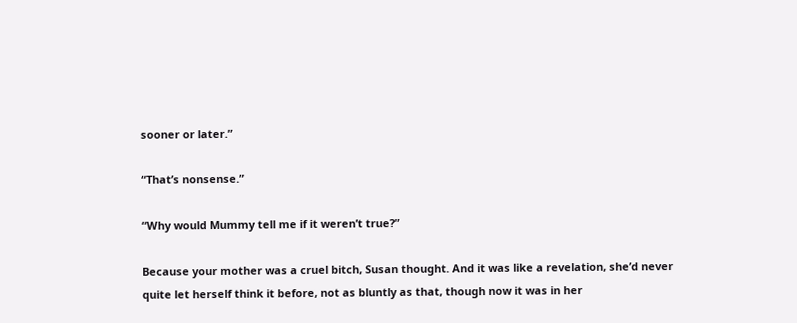sooner or later.”

“That’s nonsense.”

“Why would Mummy tell me if it weren’t true?”

Because your mother was a cruel bitch, Susan thought. And it was like a revelation, she’d never quite let herself think it before, not as bluntly as that, though now it was in her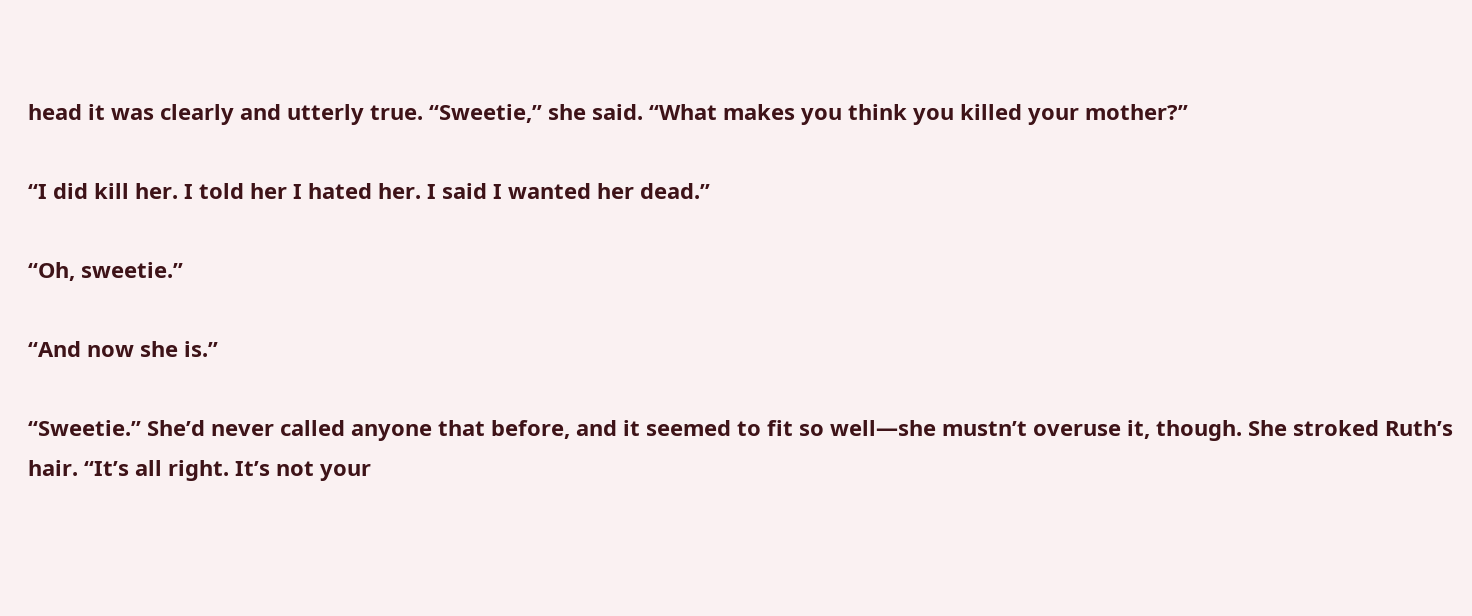head it was clearly and utterly true. “Sweetie,” she said. “What makes you think you killed your mother?”

“I did kill her. I told her I hated her. I said I wanted her dead.”

“Oh, sweetie.”

“And now she is.”

“Sweetie.” She’d never called anyone that before, and it seemed to fit so well—she mustn’t overuse it, though. She stroked Ruth’s hair. “It’s all right. It’s not your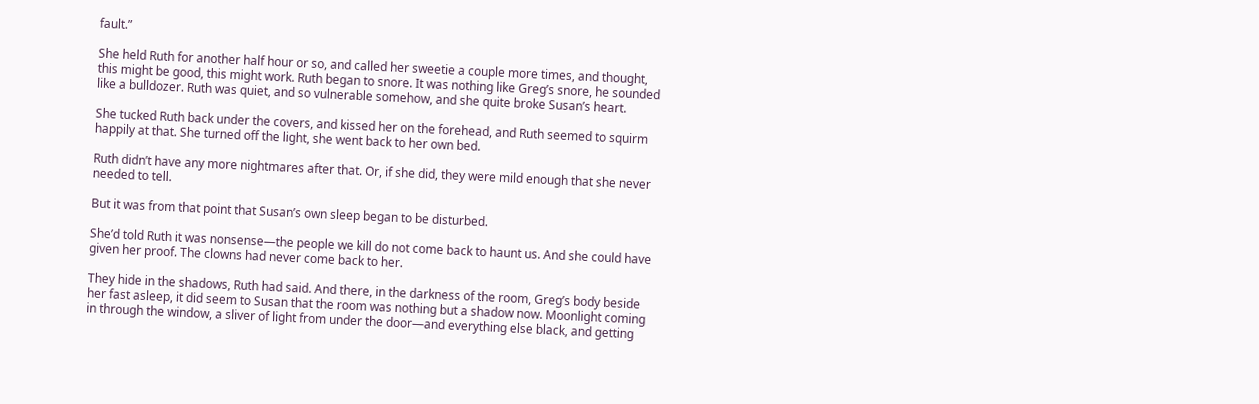fault.”

She held Ruth for another half hour or so, and called her sweetie a couple more times, and thought, this might be good, this might work. Ruth began to snore. It was nothing like Greg’s snore, he sounded like a bulldozer. Ruth was quiet, and so vulnerable somehow, and she quite broke Susan’s heart.

She tucked Ruth back under the covers, and kissed her on the forehead, and Ruth seemed to squirm happily at that. She turned off the light, she went back to her own bed.

Ruth didn’t have any more nightmares after that. Or, if she did, they were mild enough that she never needed to tell.

But it was from that point that Susan’s own sleep began to be disturbed.

She’d told Ruth it was nonsense—the people we kill do not come back to haunt us. And she could have given her proof. The clowns had never come back to her.

They hide in the shadows, Ruth had said. And there, in the darkness of the room, Greg’s body beside her fast asleep, it did seem to Susan that the room was nothing but a shadow now. Moonlight coming in through the window, a sliver of light from under the door—and everything else black, and getting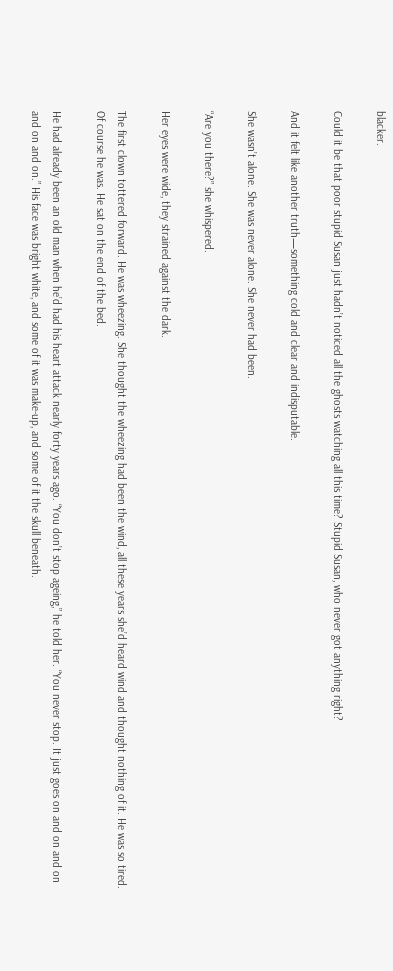blacker.

Could it be that poor stupid Susan just hadn’t noticed all the ghosts watching all this time? Stupid Susan, who never got anything right?

And it felt like another truth—something cold and clear and indisputable.

She wasn’t alone. She was never alone. She never had been.

“Are you there?” she whispered.

Her eyes were wide, they strained against the dark.

The first clown tottered forward. He was wheezing. She thought the wheezing had been the wind, all these years she’d heard wind and thought nothing of it. He was so tired. Of course he was. He sat on the end of the bed.

He had already been an old man when he’d had his heart attack nearly forty years ago. “You don’t stop ageing,” he told her. “You never stop. It just goes on and on and on and on and on.” His face was bright white, and some of it was make-up, and some of it the skull beneath.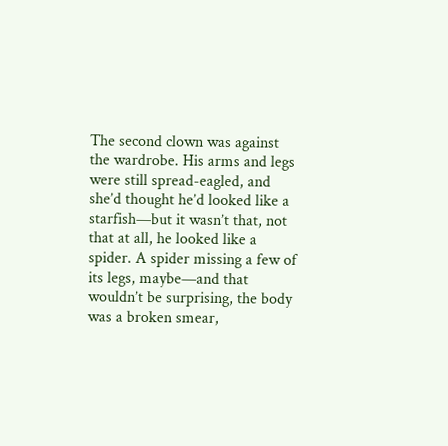The second clown was against the wardrobe. His arms and legs were still spread-eagled, and she’d thought he’d looked like a starfish—but it wasn’t that, not that at all, he looked like a spider. A spider missing a few of its legs, maybe—and that wouldn’t be surprising, the body was a broken smear,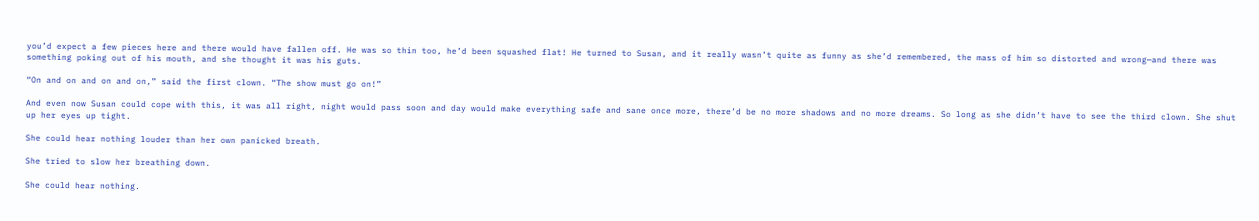you’d expect a few pieces here and there would have fallen off. He was so thin too, he’d been squashed flat! He turned to Susan, and it really wasn’t quite as funny as she’d remembered, the mass of him so distorted and wrong—and there was something poking out of his mouth, and she thought it was his guts.

“On and on and on and on,” said the first clown. “The show must go on!”

And even now Susan could cope with this, it was all right, night would pass soon and day would make everything safe and sane once more, there’d be no more shadows and no more dreams. So long as she didn’t have to see the third clown. She shut up her eyes up tight.

She could hear nothing louder than her own panicked breath.

She tried to slow her breathing down.

She could hear nothing.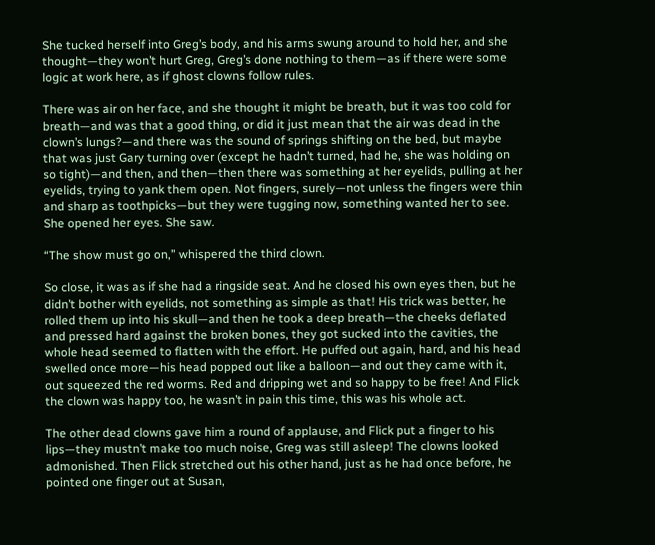She tucked herself into Greg’s body, and his arms swung around to hold her, and she thought—they won’t hurt Greg, Greg’s done nothing to them—as if there were some logic at work here, as if ghost clowns follow rules.

There was air on her face, and she thought it might be breath, but it was too cold for breath—and was that a good thing, or did it just mean that the air was dead in the clown’s lungs?—and there was the sound of springs shifting on the bed, but maybe that was just Gary turning over (except he hadn’t turned, had he, she was holding on so tight)—and then, and then—then there was something at her eyelids, pulling at her eyelids, trying to yank them open. Not fingers, surely—not unless the fingers were thin and sharp as toothpicks—but they were tugging now, something wanted her to see. She opened her eyes. She saw.

“The show must go on,” whispered the third clown.

So close, it was as if she had a ringside seat. And he closed his own eyes then, but he didn’t bother with eyelids, not something as simple as that! His trick was better, he rolled them up into his skull—and then he took a deep breath—the cheeks deflated and pressed hard against the broken bones, they got sucked into the cavities, the whole head seemed to flatten with the effort. He puffed out again, hard, and his head swelled once more—his head popped out like a balloon—and out they came with it, out squeezed the red worms. Red and dripping wet and so happy to be free! And Flick the clown was happy too, he wasn’t in pain this time, this was his whole act.

The other dead clowns gave him a round of applause, and Flick put a finger to his lips—they mustn’t make too much noise, Greg was still asleep! The clowns looked admonished. Then Flick stretched out his other hand, just as he had once before, he pointed one finger out at Susan,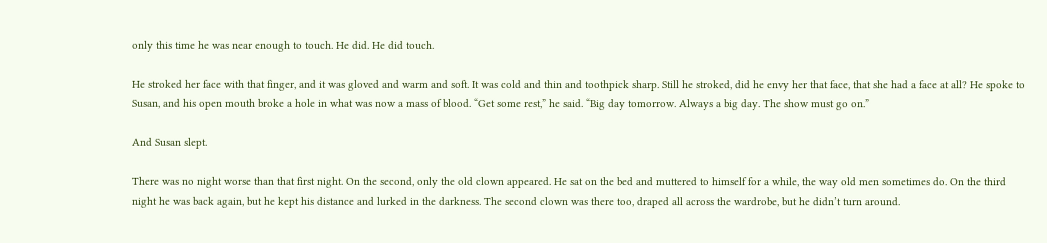only this time he was near enough to touch. He did. He did touch.

He stroked her face with that finger, and it was gloved and warm and soft. It was cold and thin and toothpick sharp. Still he stroked, did he envy her that face, that she had a face at all? He spoke to Susan, and his open mouth broke a hole in what was now a mass of blood. “Get some rest,” he said. “Big day tomorrow. Always a big day. The show must go on.”

And Susan slept.

There was no night worse than that first night. On the second, only the old clown appeared. He sat on the bed and muttered to himself for a while, the way old men sometimes do. On the third night he was back again, but he kept his distance and lurked in the darkness. The second clown was there too, draped all across the wardrobe, but he didn’t turn around.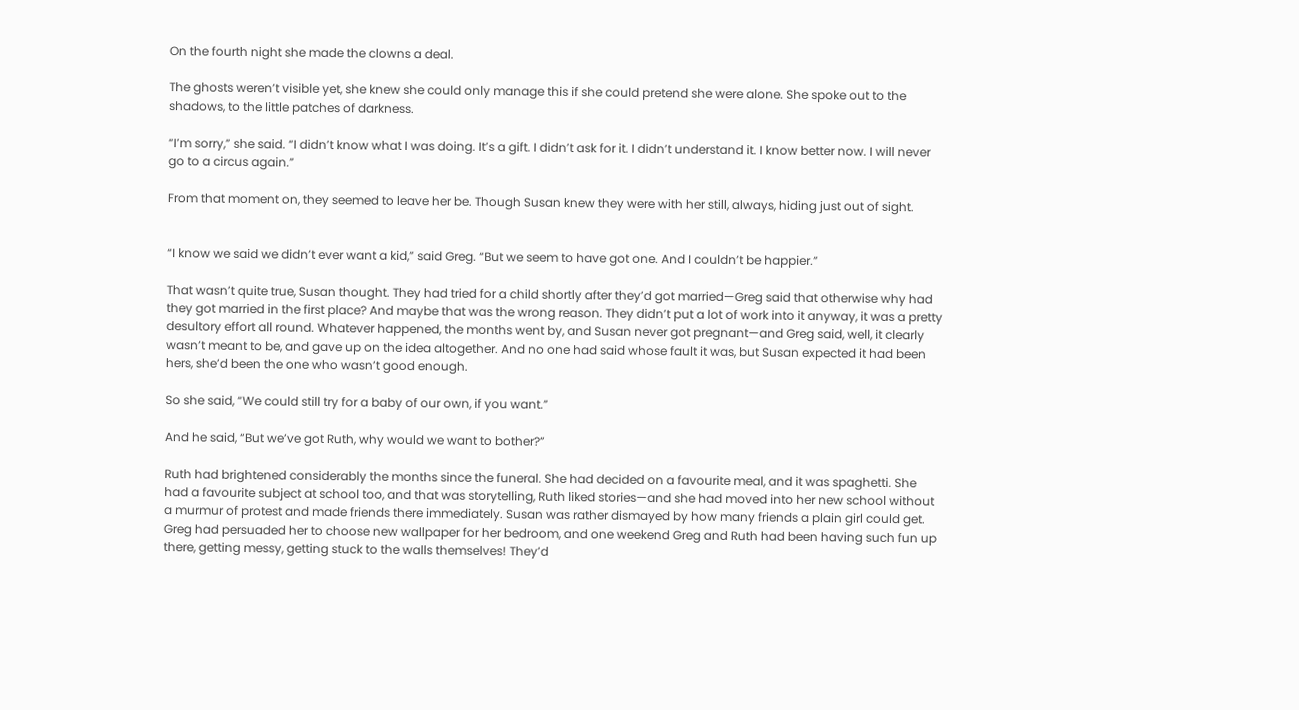On the fourth night she made the clowns a deal.

The ghosts weren’t visible yet, she knew she could only manage this if she could pretend she were alone. She spoke out to the shadows, to the little patches of darkness.

“I’m sorry,” she said. “I didn’t know what I was doing. It’s a gift. I didn’t ask for it. I didn’t understand it. I know better now. I will never go to a circus again.”

From that moment on, they seemed to leave her be. Though Susan knew they were with her still, always, hiding just out of sight.


“I know we said we didn’t ever want a kid,” said Greg. “But we seem to have got one. And I couldn’t be happier.”

That wasn’t quite true, Susan thought. They had tried for a child shortly after they’d got married—Greg said that otherwise why had they got married in the first place? And maybe that was the wrong reason. They didn’t put a lot of work into it anyway, it was a pretty desultory effort all round. Whatever happened, the months went by, and Susan never got pregnant—and Greg said, well, it clearly wasn’t meant to be, and gave up on the idea altogether. And no one had said whose fault it was, but Susan expected it had been hers, she’d been the one who wasn’t good enough.

So she said, “We could still try for a baby of our own, if you want.”

And he said, “But we’ve got Ruth, why would we want to bother?”

Ruth had brightened considerably the months since the funeral. She had decided on a favourite meal, and it was spaghetti. She had a favourite subject at school too, and that was storytelling, Ruth liked stories—and she had moved into her new school without a murmur of protest and made friends there immediately. Susan was rather dismayed by how many friends a plain girl could get. Greg had persuaded her to choose new wallpaper for her bedroom, and one weekend Greg and Ruth had been having such fun up there, getting messy, getting stuck to the walls themselves! They’d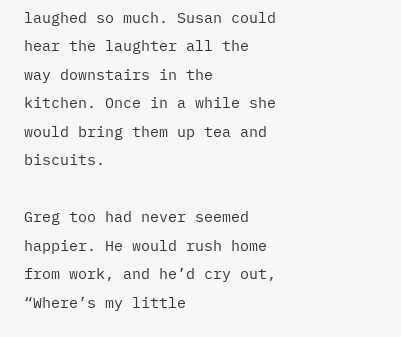laughed so much. Susan could hear the laughter all the way downstairs in the kitchen. Once in a while she would bring them up tea and biscuits.

Greg too had never seemed happier. He would rush home from work, and he’d cry out, “Where’s my little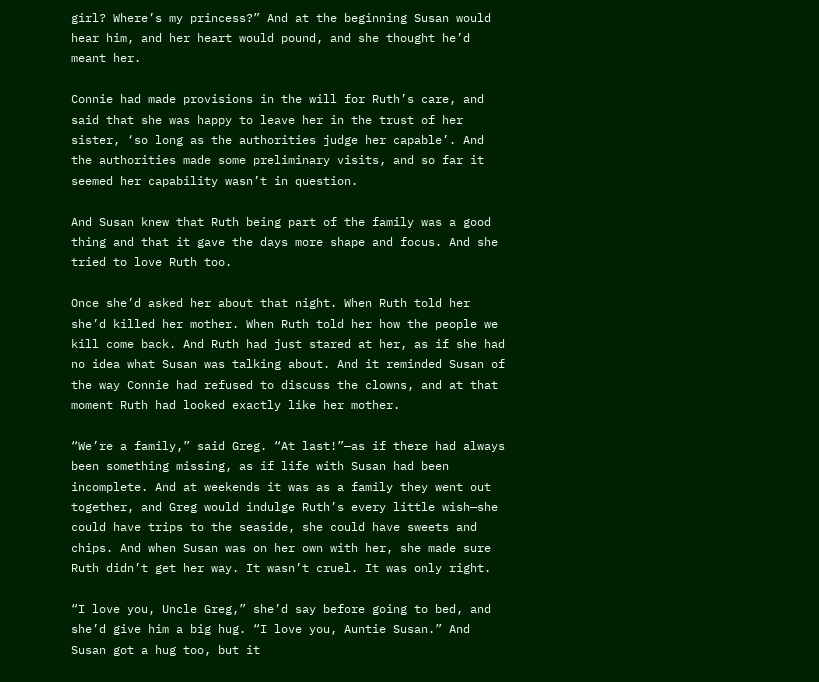girl? Where’s my princess?” And at the beginning Susan would hear him, and her heart would pound, and she thought he’d meant her.

Connie had made provisions in the will for Ruth’s care, and said that she was happy to leave her in the trust of her sister, ‘so long as the authorities judge her capable’. And the authorities made some preliminary visits, and so far it seemed her capability wasn’t in question.

And Susan knew that Ruth being part of the family was a good thing and that it gave the days more shape and focus. And she tried to love Ruth too.

Once she’d asked her about that night. When Ruth told her she’d killed her mother. When Ruth told her how the people we kill come back. And Ruth had just stared at her, as if she had no idea what Susan was talking about. And it reminded Susan of the way Connie had refused to discuss the clowns, and at that moment Ruth had looked exactly like her mother.

“We’re a family,” said Greg. “At last!”—as if there had always been something missing, as if life with Susan had been incomplete. And at weekends it was as a family they went out together, and Greg would indulge Ruth’s every little wish—she could have trips to the seaside, she could have sweets and chips. And when Susan was on her own with her, she made sure Ruth didn’t get her way. It wasn’t cruel. It was only right.

“I love you, Uncle Greg,” she’d say before going to bed, and she’d give him a big hug. “I love you, Auntie Susan.” And Susan got a hug too, but it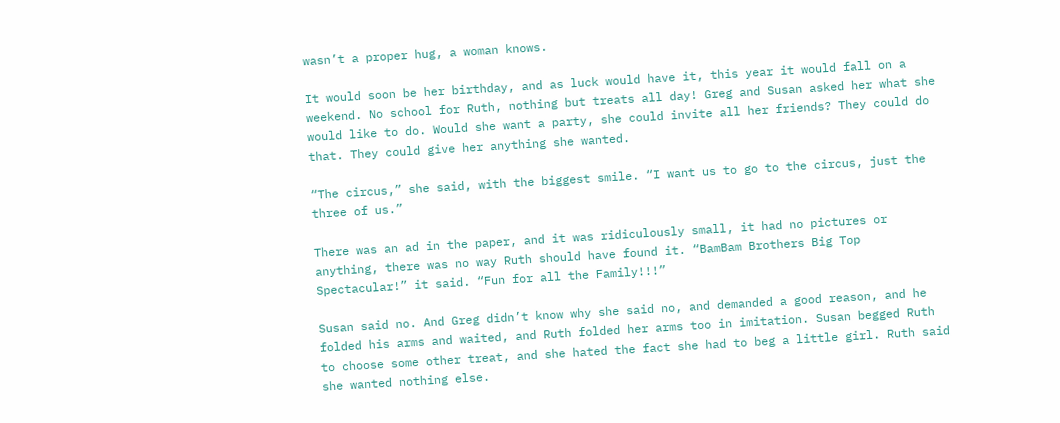wasn’t a proper hug, a woman knows.

It would soon be her birthday, and as luck would have it, this year it would fall on a weekend. No school for Ruth, nothing but treats all day! Greg and Susan asked her what she would like to do. Would she want a party, she could invite all her friends? They could do that. They could give her anything she wanted.

“The circus,” she said, with the biggest smile. “I want us to go to the circus, just the three of us.”

There was an ad in the paper, and it was ridiculously small, it had no pictures or anything, there was no way Ruth should have found it. “BamBam Brothers Big Top Spectacular!” it said. “Fun for all the Family!!!”

Susan said no. And Greg didn’t know why she said no, and demanded a good reason, and he folded his arms and waited, and Ruth folded her arms too in imitation. Susan begged Ruth to choose some other treat, and she hated the fact she had to beg a little girl. Ruth said she wanted nothing else.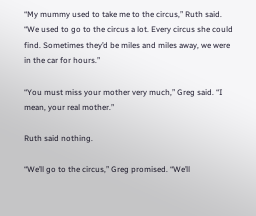“My mummy used to take me to the circus,” Ruth said. “We used to go to the circus a lot. Every circus she could find. Sometimes they’d be miles and miles away, we were in the car for hours.”

“You must miss your mother very much,” Greg said. “I mean, your real mother.”

Ruth said nothing.

“We’ll go to the circus,” Greg promised. “We’ll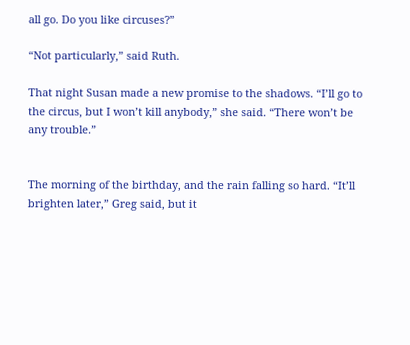all go. Do you like circuses?”

“Not particularly,” said Ruth.

That night Susan made a new promise to the shadows. “I’ll go to the circus, but I won’t kill anybody,” she said. “There won’t be any trouble.”


The morning of the birthday, and the rain falling so hard. “It’ll brighten later,” Greg said, but it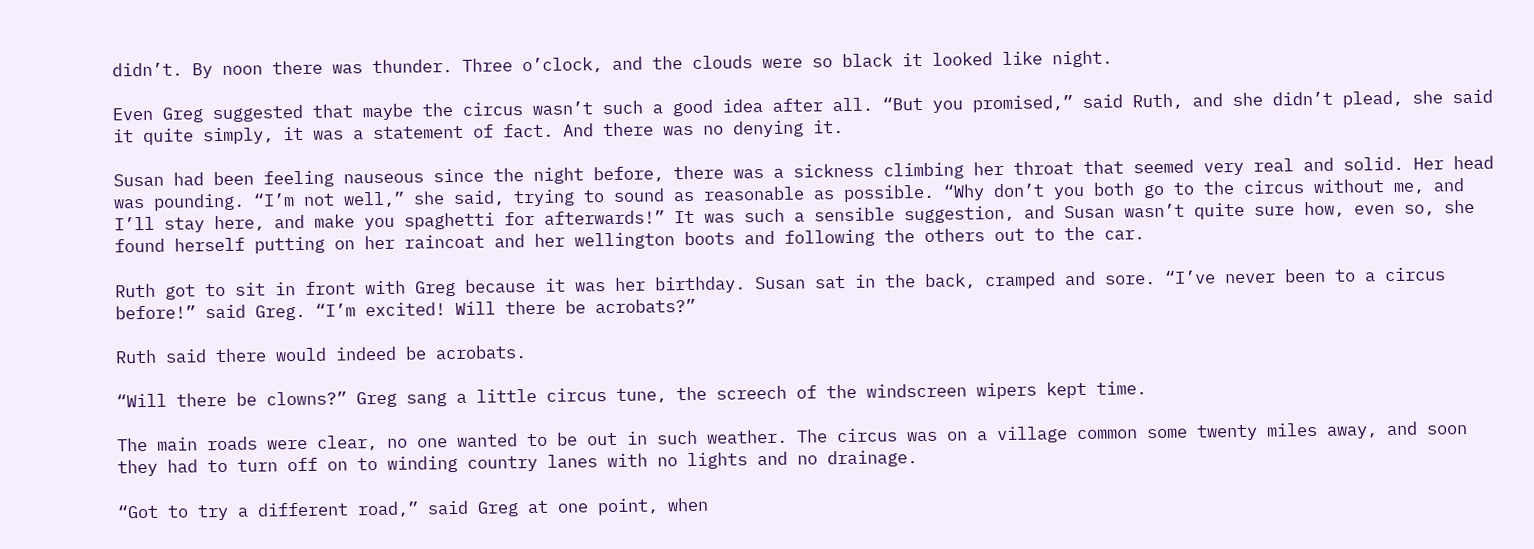didn’t. By noon there was thunder. Three o’clock, and the clouds were so black it looked like night.

Even Greg suggested that maybe the circus wasn’t such a good idea after all. “But you promised,” said Ruth, and she didn’t plead, she said it quite simply, it was a statement of fact. And there was no denying it.

Susan had been feeling nauseous since the night before, there was a sickness climbing her throat that seemed very real and solid. Her head was pounding. “I’m not well,” she said, trying to sound as reasonable as possible. “Why don’t you both go to the circus without me, and I’ll stay here, and make you spaghetti for afterwards!” It was such a sensible suggestion, and Susan wasn’t quite sure how, even so, she found herself putting on her raincoat and her wellington boots and following the others out to the car.

Ruth got to sit in front with Greg because it was her birthday. Susan sat in the back, cramped and sore. “I’ve never been to a circus before!” said Greg. “I’m excited! Will there be acrobats?”

Ruth said there would indeed be acrobats.

“Will there be clowns?” Greg sang a little circus tune, the screech of the windscreen wipers kept time.

The main roads were clear, no one wanted to be out in such weather. The circus was on a village common some twenty miles away, and soon they had to turn off on to winding country lanes with no lights and no drainage.

“Got to try a different road,” said Greg at one point, when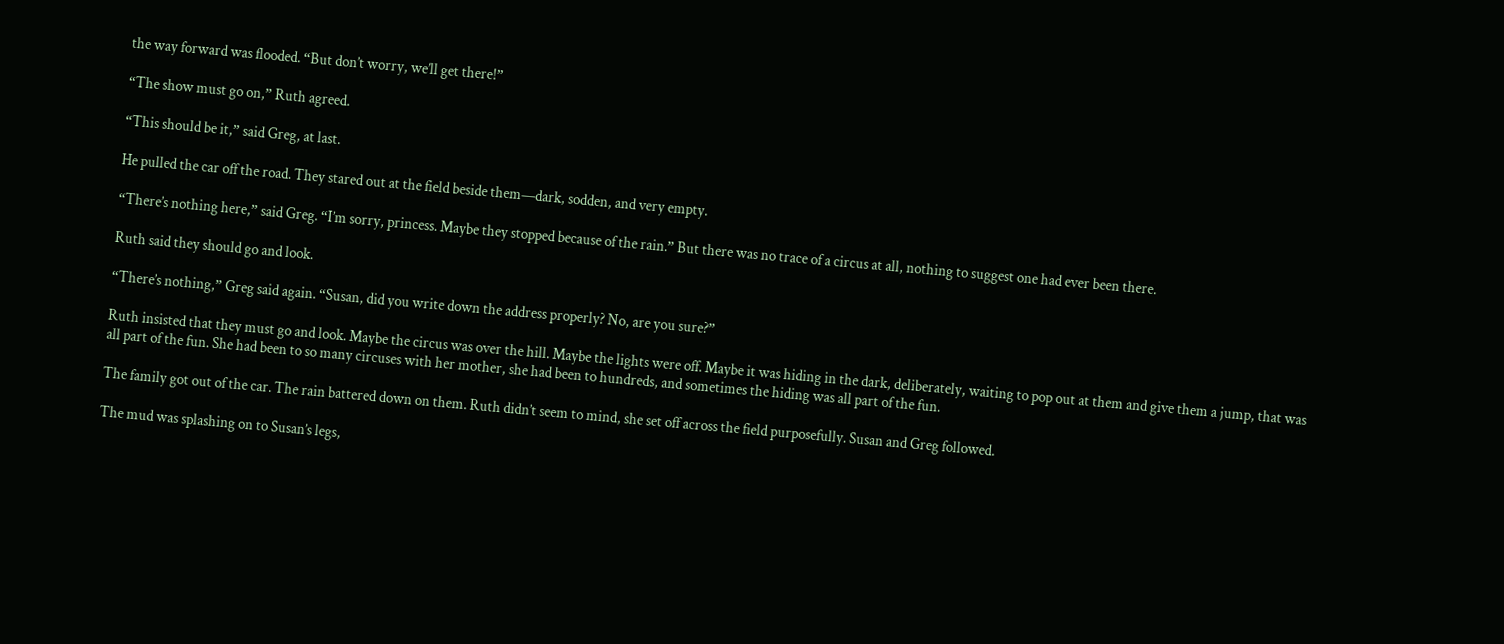the way forward was flooded. “But don’t worry, we’ll get there!”

“The show must go on,” Ruth agreed.

“This should be it,” said Greg, at last.

He pulled the car off the road. They stared out at the field beside them—dark, sodden, and very empty.

“There’s nothing here,” said Greg. “I’m sorry, princess. Maybe they stopped because of the rain.” But there was no trace of a circus at all, nothing to suggest one had ever been there.

Ruth said they should go and look.

“There’s nothing,” Greg said again. “Susan, did you write down the address properly? No, are you sure?”

Ruth insisted that they must go and look. Maybe the circus was over the hill. Maybe the lights were off. Maybe it was hiding in the dark, deliberately, waiting to pop out at them and give them a jump, that was all part of the fun. She had been to so many circuses with her mother, she had been to hundreds, and sometimes the hiding was all part of the fun.

The family got out of the car. The rain battered down on them. Ruth didn’t seem to mind, she set off across the field purposefully. Susan and Greg followed.

The mud was splashing on to Susan’s legs,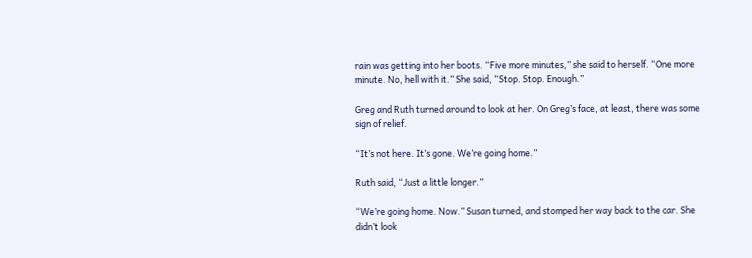rain was getting into her boots. “Five more minutes,” she said to herself. “One more minute. No, hell with it.” She said, “Stop. Stop. Enough.”

Greg and Ruth turned around to look at her. On Greg’s face, at least, there was some sign of relief.

“It’s not here. It’s gone. We’re going home.”

Ruth said, “Just a little longer.”

“We’re going home. Now.” Susan turned, and stomped her way back to the car. She didn’t look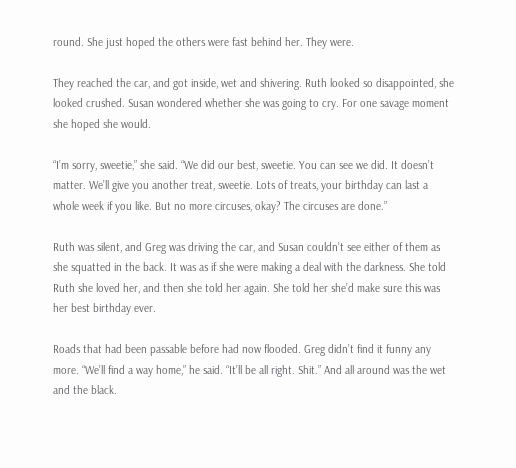round. She just hoped the others were fast behind her. They were.

They reached the car, and got inside, wet and shivering. Ruth looked so disappointed, she looked crushed. Susan wondered whether she was going to cry. For one savage moment she hoped she would.

“I’m sorry, sweetie,” she said. “We did our best, sweetie. You can see we did. It doesn’t matter. We’ll give you another treat, sweetie. Lots of treats, your birthday can last a whole week if you like. But no more circuses, okay? The circuses are done.”

Ruth was silent, and Greg was driving the car, and Susan couldn’t see either of them as she squatted in the back. It was as if she were making a deal with the darkness. She told Ruth she loved her, and then she told her again. She told her she’d make sure this was her best birthday ever.

Roads that had been passable before had now flooded. Greg didn’t find it funny any more. “We’ll find a way home,” he said. “It’ll be all right. Shit.” And all around was the wet and the black.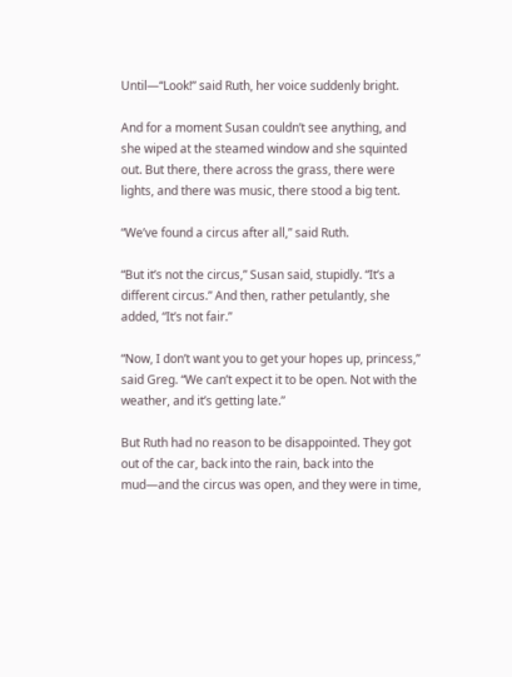Until—“Look!” said Ruth, her voice suddenly bright.

And for a moment Susan couldn’t see anything, and she wiped at the steamed window and she squinted out. But there, there across the grass, there were lights, and there was music, there stood a big tent.

“We’ve found a circus after all,” said Ruth.

“But it’s not the circus,” Susan said, stupidly. “It’s a different circus.” And then, rather petulantly, she added, “It’s not fair.”

“Now, I don’t want you to get your hopes up, princess,” said Greg. “We can’t expect it to be open. Not with the weather, and it’s getting late.”

But Ruth had no reason to be disappointed. They got out of the car, back into the rain, back into the mud—and the circus was open, and they were in time,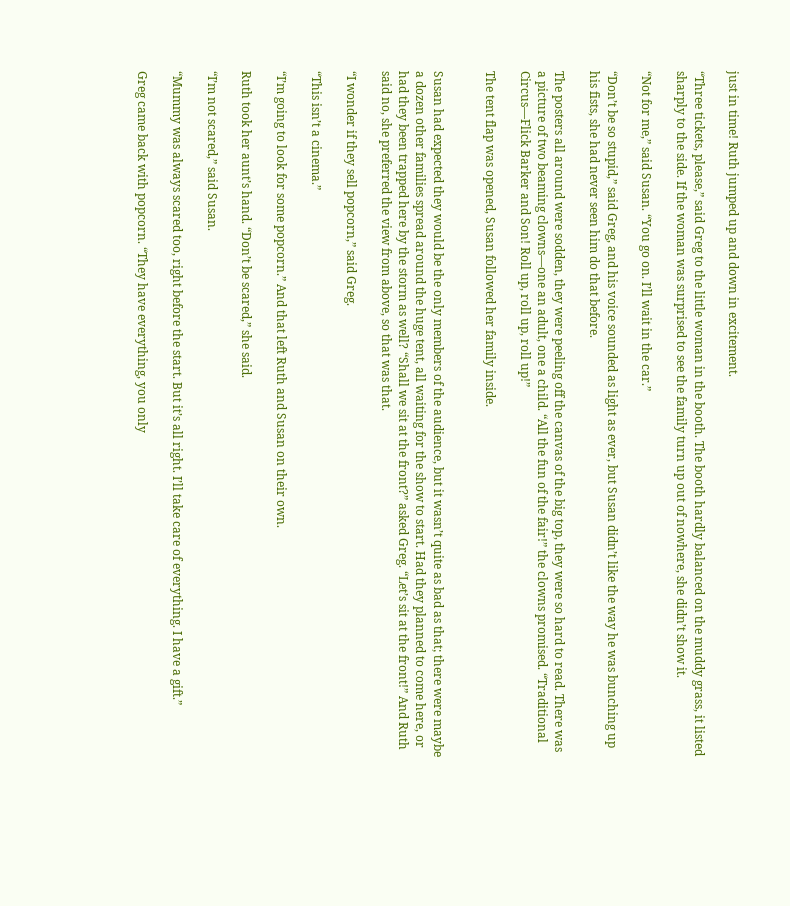just in time! Ruth jumped up and down in excitement.

“Three tickets, please,” said Greg to the little woman in the booth. The booth hardly balanced on the muddy grass, it listed sharply to the side. If the woman was surprised to see the family turn up out of nowhere, she didn’t show it.

“Not for me,” said Susan. “You go on. I’ll wait in the car.”

“Don’t be so stupid,” said Greg, and his voice sounded as light as ever, but Susan didn’t like the way he was bunching up his fists, she had never seen him do that before.

The posters all around were sodden, they were peeling off the canvas of the big top, they were so hard to read. There was a picture of two beaming clowns—one an adult, one a child. “All the fun of the fair!” the clowns promised. “Traditional Circus—Flick Barker and Son! Roll up, roll up, roll up!”

The tent flap was opened, Susan followed her family inside.


Susan had expected they would be the only members of the audience, but it wasn’t quite as bad as that; there were maybe a dozen other families spread around the huge tent, all waiting for the show to start. Had they planned to come here, or had they been trapped here by the storm as well? “Shall we sit at the front?” asked Greg. “Let’s sit at the front!” And Ruth said no, she preferred the view from above, so that was that.

“I wonder if they sell popcorn,” said Greg.

“This isn’t a cinema.”

“I’m going to look for some popcorn.” And that left Ruth and Susan on their own.

Ruth took her aunt’s hand. “Don’t be scared,” she said.

“I’m not scared,” said Susan.

“Mummy was always scared too, right before the start. But it’s all right. I’ll take care of everything. I have a gift.”

Greg came back with popcorn. “They have everything, you only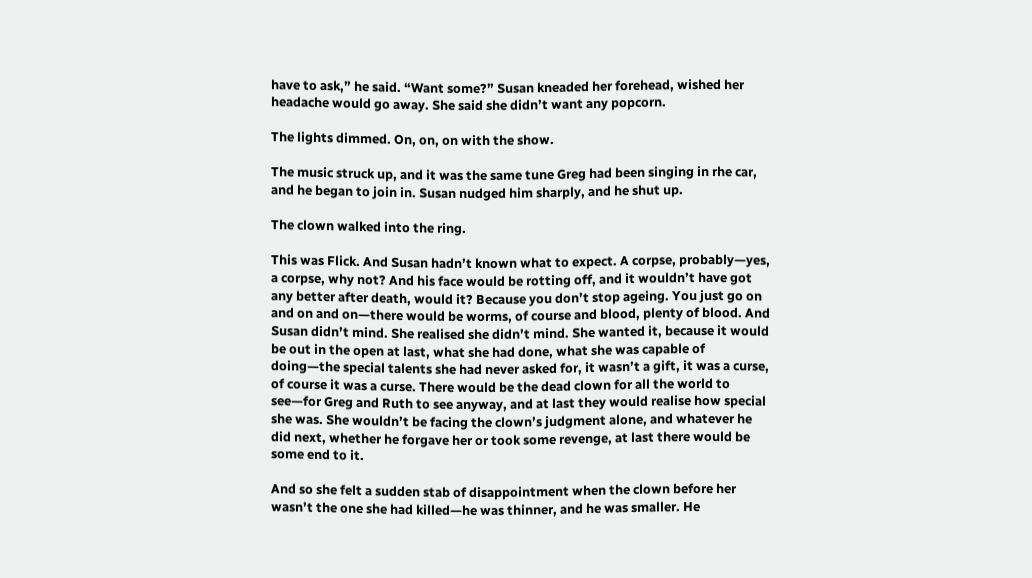have to ask,” he said. “Want some?” Susan kneaded her forehead, wished her headache would go away. She said she didn’t want any popcorn.

The lights dimmed. On, on, on with the show.

The music struck up, and it was the same tune Greg had been singing in rhe car, and he began to join in. Susan nudged him sharply, and he shut up.

The clown walked into the ring.

This was Flick. And Susan hadn’t known what to expect. A corpse, probably—yes, a corpse, why not? And his face would be rotting off, and it wouldn’t have got any better after death, would it? Because you don’t stop ageing. You just go on and on and on—there would be worms, of course and blood, plenty of blood. And Susan didn’t mind. She realised she didn’t mind. She wanted it, because it would be out in the open at last, what she had done, what she was capable of doing—the special talents she had never asked for, it wasn’t a gift, it was a curse, of course it was a curse. There would be the dead clown for all the world to see—for Greg and Ruth to see anyway, and at last they would realise how special she was. She wouldn’t be facing the clown’s judgment alone, and whatever he did next, whether he forgave her or took some revenge, at last there would be some end to it.

And so she felt a sudden stab of disappointment when the clown before her wasn’t the one she had killed—he was thinner, and he was smaller. He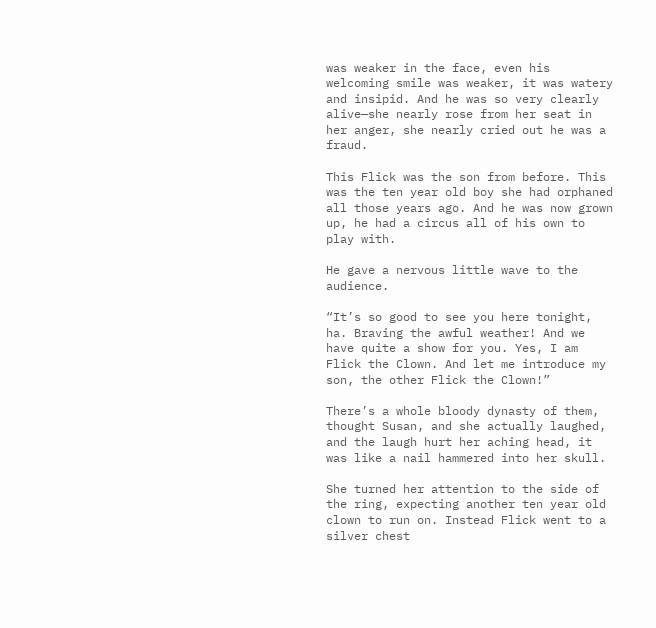was weaker in the face, even his welcoming smile was weaker, it was watery and insipid. And he was so very clearly alive—she nearly rose from her seat in her anger, she nearly cried out he was a fraud.

This Flick was the son from before. This was the ten year old boy she had orphaned all those years ago. And he was now grown up, he had a circus all of his own to play with.

He gave a nervous little wave to the audience.

“It’s so good to see you here tonight, ha. Braving the awful weather! And we have quite a show for you. Yes, I am Flick the Clown. And let me introduce my son, the other Flick the Clown!”

There’s a whole bloody dynasty of them, thought Susan, and she actually laughed, and the laugh hurt her aching head, it was like a nail hammered into her skull.

She turned her attention to the side of the ring, expecting another ten year old clown to run on. Instead Flick went to a silver chest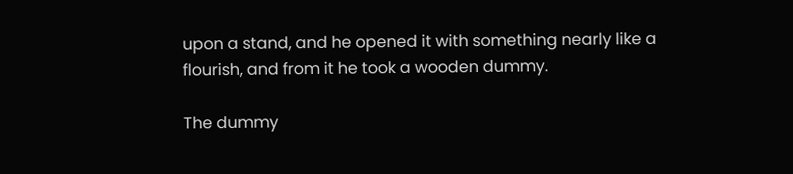upon a stand, and he opened it with something nearly like a flourish, and from it he took a wooden dummy.

The dummy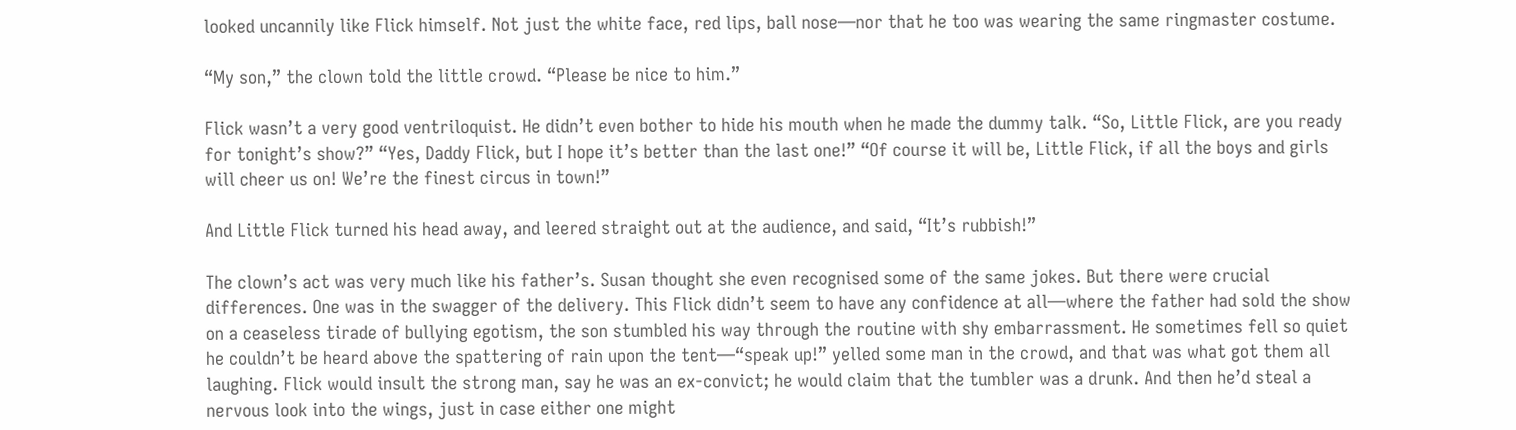looked uncannily like Flick himself. Not just the white face, red lips, ball nose—nor that he too was wearing the same ringmaster costume.

“My son,” the clown told the little crowd. “Please be nice to him.”

Flick wasn’t a very good ventriloquist. He didn’t even bother to hide his mouth when he made the dummy talk. “So, Little Flick, are you ready for tonight’s show?” “Yes, Daddy Flick, but I hope it’s better than the last one!” “Of course it will be, Little Flick, if all the boys and girls will cheer us on! We’re the finest circus in town!”

And Little Flick turned his head away, and leered straight out at the audience, and said, “It’s rubbish!”

The clown’s act was very much like his father’s. Susan thought she even recognised some of the same jokes. But there were crucial differences. One was in the swagger of the delivery. This Flick didn’t seem to have any confidence at all—where the father had sold the show on a ceaseless tirade of bullying egotism, the son stumbled his way through the routine with shy embarrassment. He sometimes fell so quiet he couldn’t be heard above the spattering of rain upon the tent—“speak up!” yelled some man in the crowd, and that was what got them all laughing. Flick would insult the strong man, say he was an ex-convict; he would claim that the tumbler was a drunk. And then he’d steal a nervous look into the wings, just in case either one might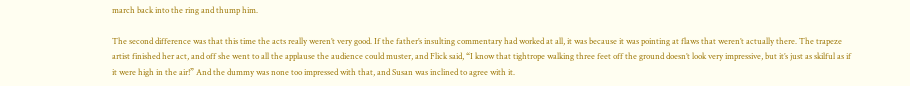march back into the ring and thump him.

The second difference was that this time the acts really weren’t very good. If the father’s insulting commentary had worked at all, it was because it was pointing at flaws that weren’t actually there. The trapeze artist finished her act, and off she went to all the applause the audience could muster, and Flick said, “I know that tightrope walking three feet off the ground doesn’t look very impressive, but it’s just as skilful as if it were high in the air!” And the dummy was none too impressed with that, and Susan was inclined to agree with it.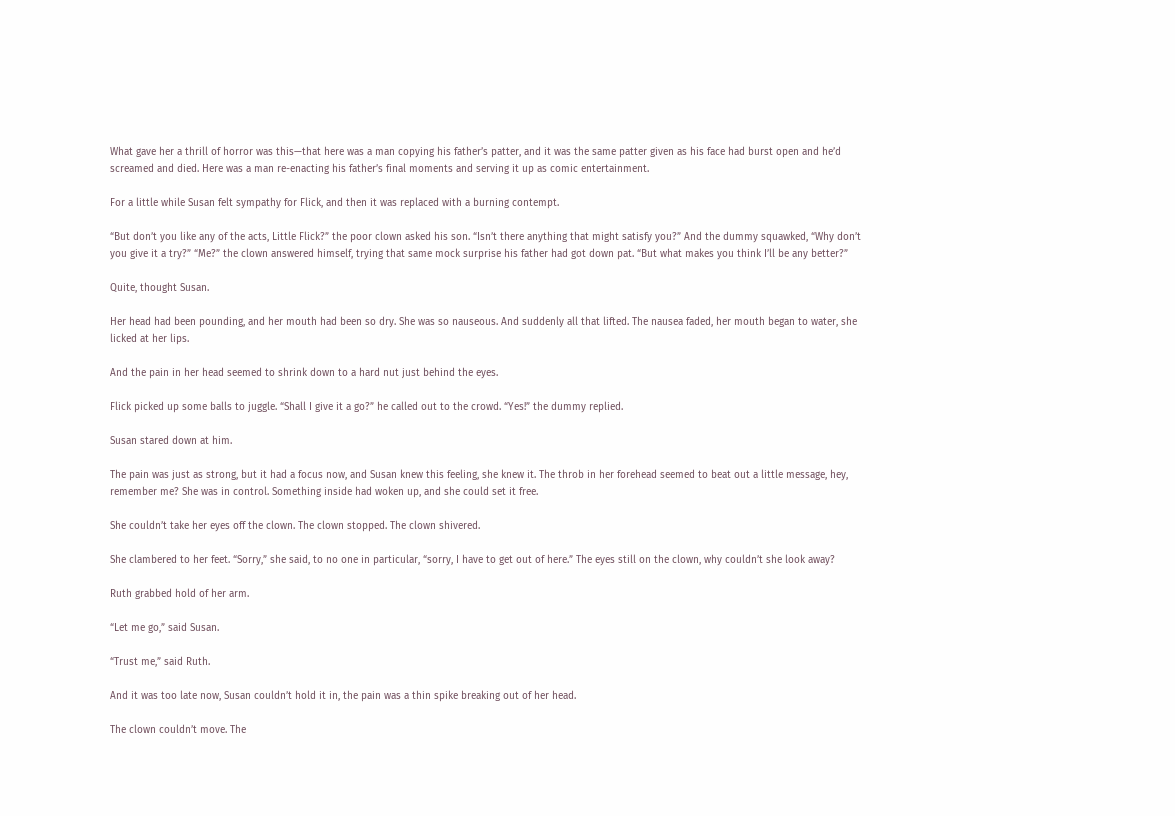What gave her a thrill of horror was this—that here was a man copying his father’s patter, and it was the same patter given as his face had burst open and he’d screamed and died. Here was a man re-enacting his father’s final moments and serving it up as comic entertainment.

For a little while Susan felt sympathy for Flick, and then it was replaced with a burning contempt.

“But don’t you like any of the acts, Little Flick?” the poor clown asked his son. “Isn’t there anything that might satisfy you?” And the dummy squawked, “Why don’t you give it a try?” “Me?” the clown answered himself, trying that same mock surprise his father had got down pat. “But what makes you think I’ll be any better?”

Quite, thought Susan.

Her head had been pounding, and her mouth had been so dry. She was so nauseous. And suddenly all that lifted. The nausea faded, her mouth began to water, she licked at her lips.

And the pain in her head seemed to shrink down to a hard nut just behind the eyes.

Flick picked up some balls to juggle. “Shall I give it a go?” he called out to the crowd. “Yes!” the dummy replied.

Susan stared down at him.

The pain was just as strong, but it had a focus now, and Susan knew this feeling, she knew it. The throb in her forehead seemed to beat out a little message, hey, remember me? She was in control. Something inside had woken up, and she could set it free.

She couldn’t take her eyes off the clown. The clown stopped. The clown shivered.

She clambered to her feet. “Sorry,” she said, to no one in particular, “sorry, I have to get out of here.” The eyes still on the clown, why couldn’t she look away?

Ruth grabbed hold of her arm.

“Let me go,” said Susan.

“Trust me,” said Ruth.

And it was too late now, Susan couldn’t hold it in, the pain was a thin spike breaking out of her head.

The clown couldn’t move. The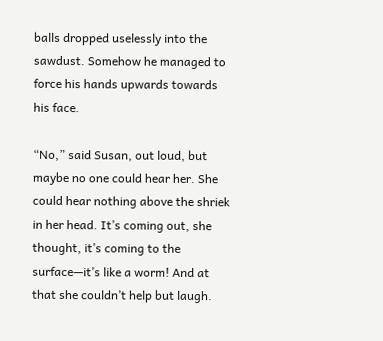balls dropped uselessly into the sawdust. Somehow he managed to force his hands upwards towards his face.

“No,” said Susan, out loud, but maybe no one could hear her. She could hear nothing above the shriek in her head. It’s coming out, she thought, it’s coming to the surface—it’s like a worm! And at that she couldn’t help but laugh.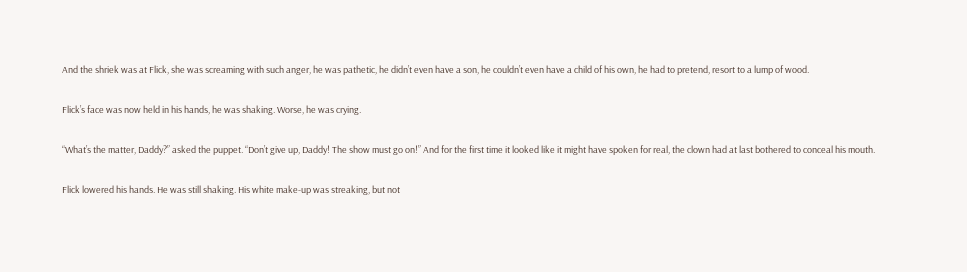And the shriek was at Flick, she was screaming with such anger, he was pathetic, he didn’t even have a son, he couldn’t even have a child of his own, he had to pretend, resort to a lump of wood.

Flick’s face was now held in his hands, he was shaking. Worse, he was crying.

“What’s the matter, Daddy?” asked the puppet. “Don’t give up, Daddy! The show must go on!” And for the first time it looked like it might have spoken for real, the clown had at last bothered to conceal his mouth.

Flick lowered his hands. He was still shaking. His white make-up was streaking, but not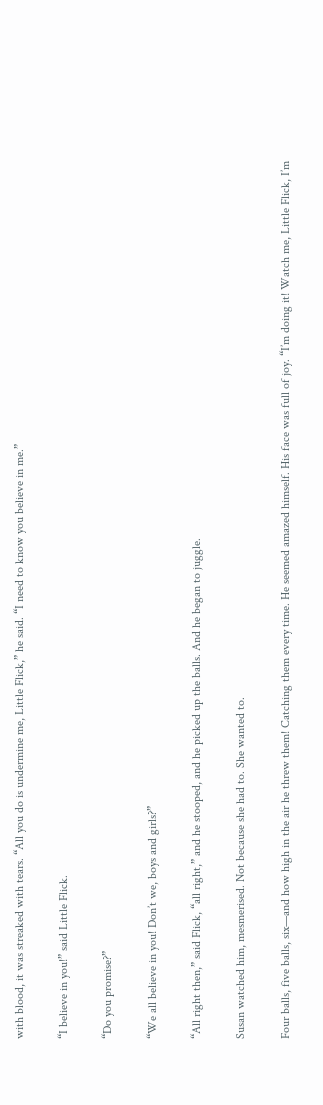with blood, it was streaked with tears. “All you do is undermine me, Little Flick,” he said. “I need to know you believe in me.”

“I believe in you!” said Little Flick.

“Do you promise?”

“We all believe in you! Don’t we, boys and girls?”

“All right then,” said Flick, “all right,” and he stooped, and he picked up the balls. And he began to juggle.

Susan watched him, mesmerised. Not because she had to. She wanted to.

Four balls, five balls, six—and how high in the air he threw them! Catching them every time. He seemed amazed himself. His face was full of joy. “I’m doing it! Watch me, Little Flick, I’m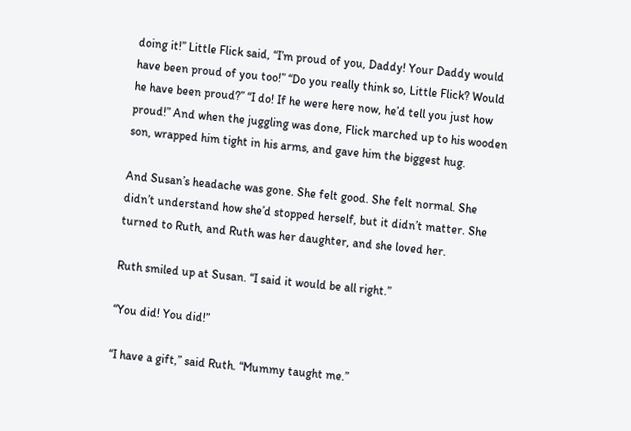doing it!” Little Flick said, “I’m proud of you, Daddy! Your Daddy would have been proud of you too!” “Do you really think so, Little Flick? Would he have been proud?” “I do! If he were here now, he’d tell you just how proud!” And when the juggling was done, Flick marched up to his wooden son, wrapped him tight in his arms, and gave him the biggest hug.

And Susan’s headache was gone. She felt good. She felt normal. She didn’t understand how she’d stopped herself, but it didn’t matter. She turned to Ruth, and Ruth was her daughter, and she loved her.

Ruth smiled up at Susan. “I said it would be all right.”

“You did! You did!”

“I have a gift,” said Ruth. “Mummy taught me.”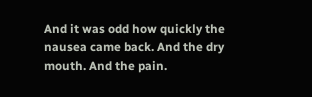And it was odd how quickly the nausea came back. And the dry mouth. And the pain.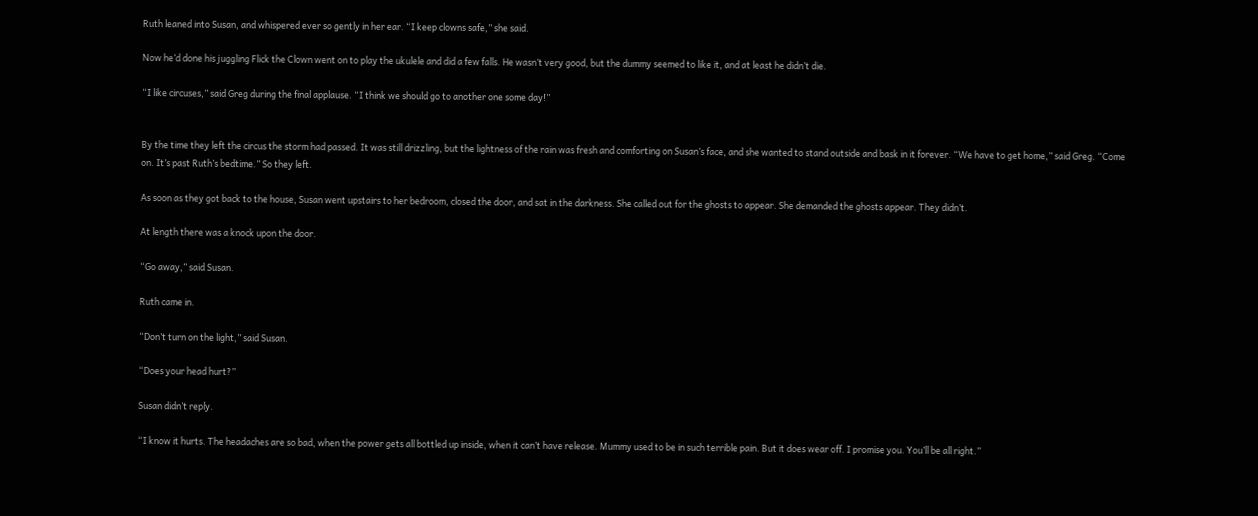Ruth leaned into Susan, and whispered ever so gently in her ear. “I keep clowns safe,” she said.

Now he’d done his juggling Flick the Clown went on to play the ukulele and did a few falls. He wasn’t very good, but the dummy seemed to like it, and at least he didn’t die.

“I like circuses,” said Greg during the final applause. “I think we should go to another one some day!”


By the time they left the circus the storm had passed. It was still drizzling, but the lightness of the rain was fresh and comforting on Susan’s face, and she wanted to stand outside and bask in it forever. “We have to get home,” said Greg. “Come on. It’s past Ruth’s bedtime.” So they left.

As soon as they got back to the house, Susan went upstairs to her bedroom, closed the door, and sat in the darkness. She called out for the ghosts to appear. She demanded the ghosts appear. They didn’t.

At length there was a knock upon the door.

“Go away,” said Susan.

Ruth came in.

“Don’t turn on the light,” said Susan.

“Does your head hurt?”

Susan didn’t reply.

“I know it hurts. The headaches are so bad, when the power gets all bottled up inside, when it can’t have release. Mummy used to be in such terrible pain. But it does wear off. I promise you. You’ll be all right.”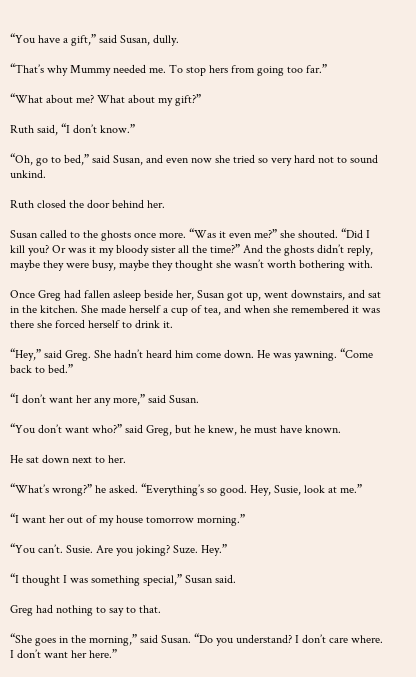“You have a gift,” said Susan, dully.

“That’s why Mummy needed me. To stop hers from going too far.”

“What about me? What about my gift?”

Ruth said, “I don’t know.”

“Oh, go to bed,” said Susan, and even now she tried so very hard not to sound unkind.

Ruth closed the door behind her.

Susan called to the ghosts once more. “Was it even me?” she shouted. “Did I kill you? Or was it my bloody sister all the time?” And the ghosts didn’t reply, maybe they were busy, maybe they thought she wasn’t worth bothering with.

Once Greg had fallen asleep beside her, Susan got up, went downstairs, and sat in the kitchen. She made herself a cup of tea, and when she remembered it was there she forced herself to drink it.

“Hey,” said Greg. She hadn’t heard him come down. He was yawning. “Come back to bed.”

“I don’t want her any more,” said Susan.

“You don’t want who?” said Greg, but he knew, he must have known.

He sat down next to her.

“What’s wrong?” he asked. “Everything’s so good. Hey, Susie, look at me.”

“I want her out of my house tomorrow morning.”

“You can’t. Susie. Are you joking? Suze. Hey.”

“I thought I was something special,” Susan said.

Greg had nothing to say to that.

“She goes in the morning,” said Susan. “Do you understand? I don’t care where. I don’t want her here.”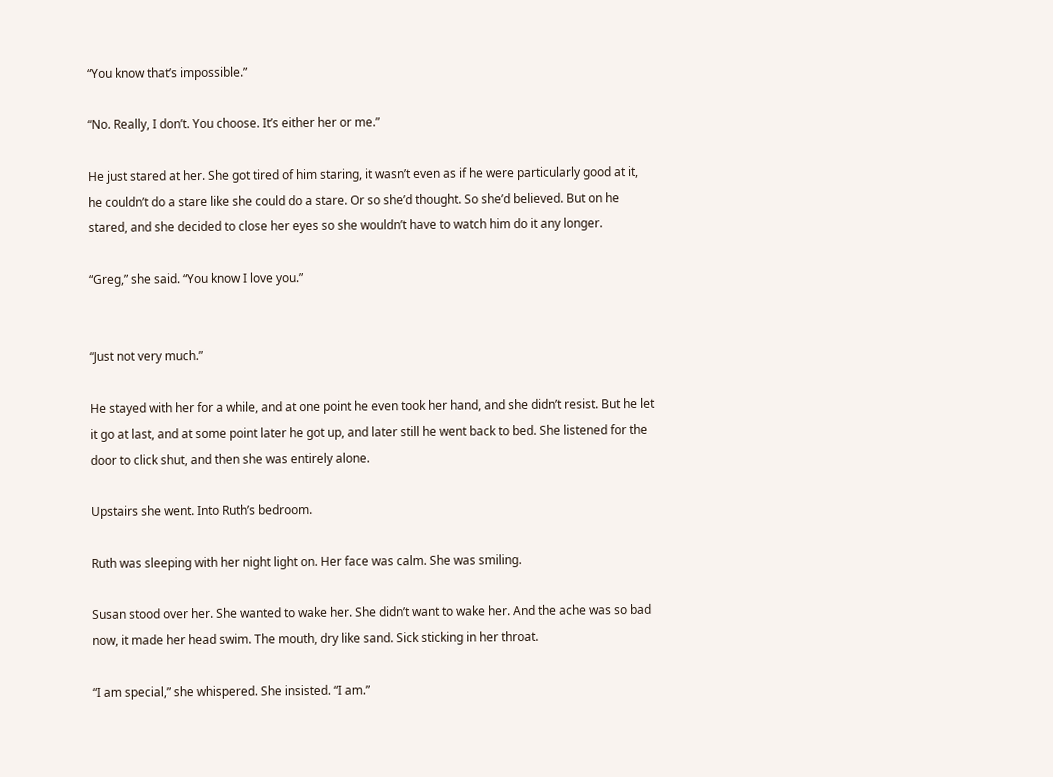“You know that’s impossible.”

“No. Really, I don’t. You choose. It’s either her or me.”

He just stared at her. She got tired of him staring, it wasn’t even as if he were particularly good at it, he couldn’t do a stare like she could do a stare. Or so she’d thought. So she’d believed. But on he stared, and she decided to close her eyes so she wouldn’t have to watch him do it any longer.

“Greg,” she said. “You know I love you.”


“Just not very much.”

He stayed with her for a while, and at one point he even took her hand, and she didn’t resist. But he let it go at last, and at some point later he got up, and later still he went back to bed. She listened for the door to click shut, and then she was entirely alone.

Upstairs she went. Into Ruth’s bedroom.

Ruth was sleeping with her night light on. Her face was calm. She was smiling.

Susan stood over her. She wanted to wake her. She didn’t want to wake her. And the ache was so bad now, it made her head swim. The mouth, dry like sand. Sick sticking in her throat.

“I am special,” she whispered. She insisted. “I am.”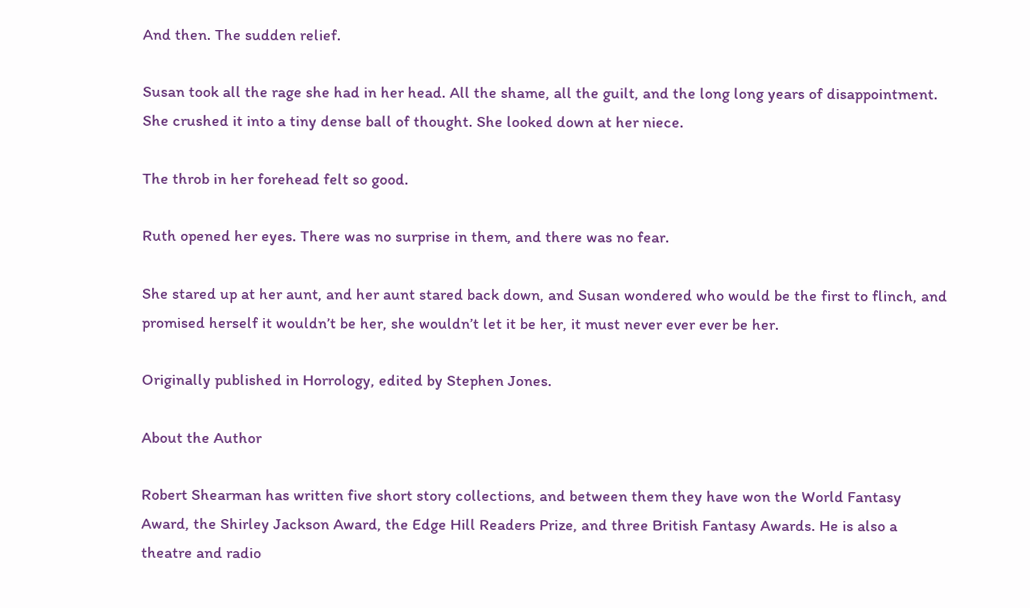And then. The sudden relief.

Susan took all the rage she had in her head. All the shame, all the guilt, and the long long years of disappointment. She crushed it into a tiny dense ball of thought. She looked down at her niece.

The throb in her forehead felt so good.

Ruth opened her eyes. There was no surprise in them, and there was no fear.

She stared up at her aunt, and her aunt stared back down, and Susan wondered who would be the first to flinch, and promised herself it wouldn’t be her, she wouldn’t let it be her, it must never ever ever be her.

Originally published in Horrology, edited by Stephen Jones.

About the Author

Robert Shearman has written five short story collections, and between them they have won the World Fantasy Award, the Shirley Jackson Award, the Edge Hill Readers Prize, and three British Fantasy Awards. He is also a theatre and radio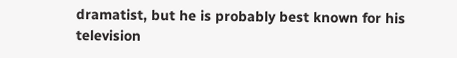dramatist, but he is probably best known for his television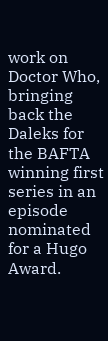work on Doctor Who, bringing back the Daleks for the BAFTA winning first series in an episode nominated for a Hugo Award.